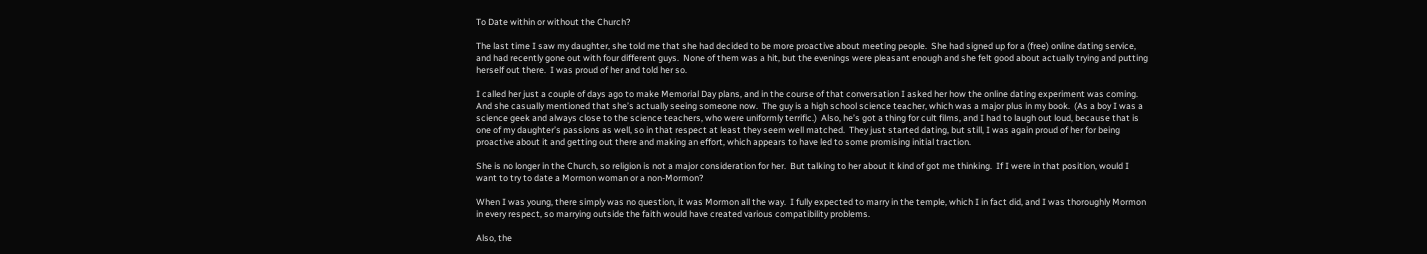To Date within or without the Church?

The last time I saw my daughter, she told me that she had decided to be more proactive about meeting people.  She had signed up for a (free) online dating service, and had recently gone out with four different guys.  None of them was a hit, but the evenings were pleasant enough and she felt good about actually trying and putting herself out there.  I was proud of her and told her so.

I called her just a couple of days ago to make Memorial Day plans, and in the course of that conversation I asked her how the online dating experiment was coming.  And she casually mentioned that she’s actually seeing someone now.  The guy is a high school science teacher, which was a major plus in my book.  (As a boy I was a science geek and always close to the science teachers, who were uniformly terrific.)  Also, he’s got a thing for cult films, and I had to laugh out loud, because that is one of my daughter’s passions as well, so in that respect at least they seem well matched.  They just started dating, but still, I was again proud of her for being proactive about it and getting out there and making an effort, which appears to have led to some promising initial traction.

She is no longer in the Church, so religion is not a major consideration for her.  But talking to her about it kind of got me thinking.  If I were in that position, would I want to try to date a Mormon woman or a non-Mormon?

When I was young, there simply was no question, it was Mormon all the way.  I fully expected to marry in the temple, which I in fact did, and I was thoroughly Mormon in every respect, so marrying outside the faith would have created various compatibility problems.

Also, the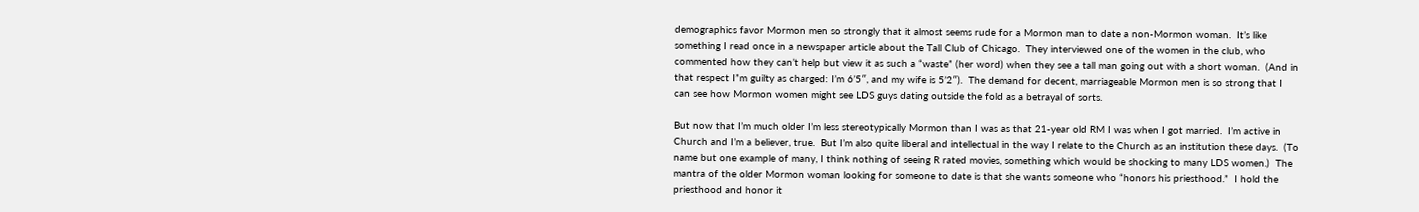demographics favor Mormon men so strongly that it almost seems rude for a Mormon man to date a non-Mormon woman.  It’s like something I read once in a newspaper article about the Tall Club of Chicago.  They interviewed one of the women in the club, who commented how they can’t help but view it as such a “waste” (her word) when they see a tall man going out with a short woman.  (And in that respect I”m guilty as charged: I’m 6’5″, and my wife is 5’2″).  The demand for decent, marriageable Mormon men is so strong that I can see how Mormon women might see LDS guys dating outside the fold as a betrayal of sorts.

But now that I’m much older I’m less stereotypically Mormon than I was as that 21-year old RM I was when I got married.  I’m active in Church and I’m a believer, true.  But I’m also quite liberal and intellectual in the way I relate to the Church as an institution these days.  (To name but one example of many, I think nothing of seeing R rated movies, something which would be shocking to many LDS women.)  The mantra of the older Mormon woman looking for someone to date is that she wants someone who “honors his priesthood.”  I hold the priesthood and honor it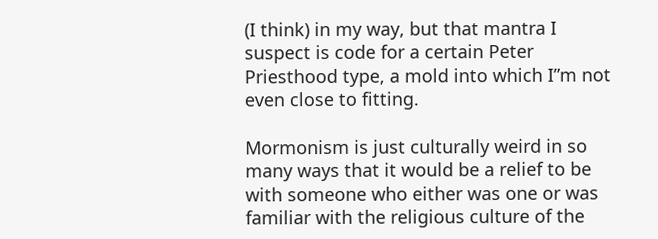(I think) in my way, but that mantra I suspect is code for a certain Peter Priesthood type, a mold into which I”m not even close to fitting.

Mormonism is just culturally weird in so many ways that it would be a relief to be with someone who either was one or was familiar with the religious culture of the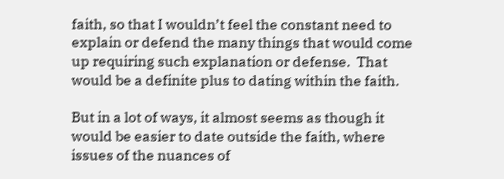faith, so that I wouldn’t feel the constant need to explain or defend the many things that would come up requiring such explanation or defense.  That would be a definite plus to dating within the faith.

But in a lot of ways, it almost seems as though it would be easier to date outside the faith, where issues of the nuances of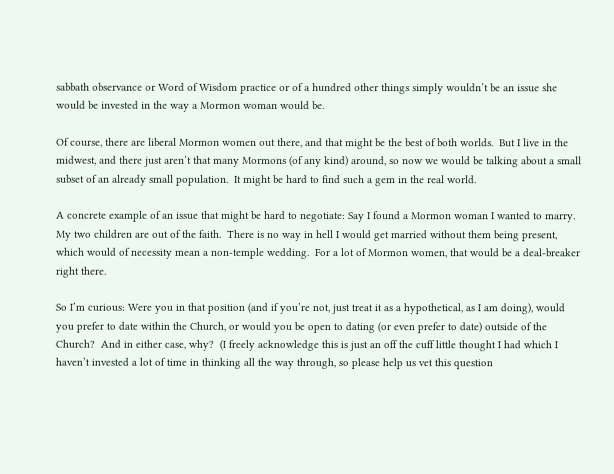sabbath observance or Word of Wisdom practice or of a hundred other things simply wouldn’t be an issue she would be invested in the way a Mormon woman would be.

Of course, there are liberal Mormon women out there, and that might be the best of both worlds.  But I live in the midwest, and there just aren’t that many Mormons (of any kind) around, so now we would be talking about a small subset of an already small population.  It might be hard to find such a gem in the real world.

A concrete example of an issue that might be hard to negotiate: Say I found a Mormon woman I wanted to marry.  My two children are out of the faith.  There is no way in hell I would get married without them being present, which would of necessity mean a non-temple wedding.  For a lot of Mormon women, that would be a deal-breaker right there.

So I’m curious: Were you in that position (and if you’re not, just treat it as a hypothetical, as I am doing), would you prefer to date within the Church, or would you be open to dating (or even prefer to date) outside of the Church?  And in either case, why?  (I freely acknowledge this is just an off the cuff little thought I had which I haven’t invested a lot of time in thinking all the way through, so please help us vet this question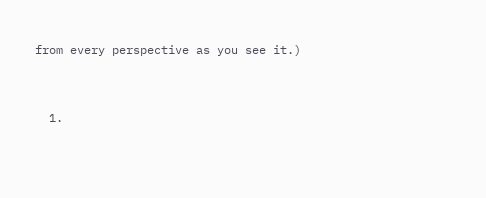from every perspective as you see it.)


  1.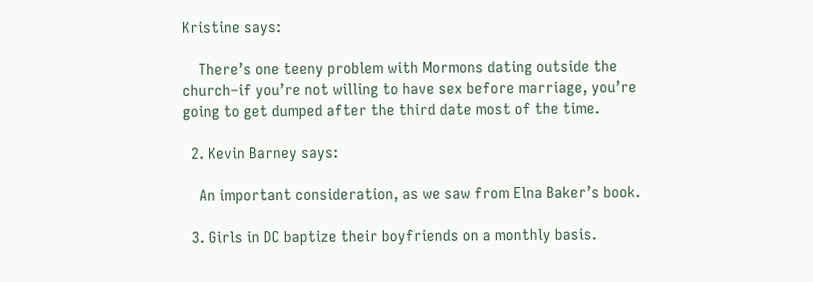Kristine says:

    There’s one teeny problem with Mormons dating outside the church–if you’re not willing to have sex before marriage, you’re going to get dumped after the third date most of the time.

  2. Kevin Barney says:

    An important consideration, as we saw from Elna Baker’s book.

  3. Girls in DC baptize their boyfriends on a monthly basis.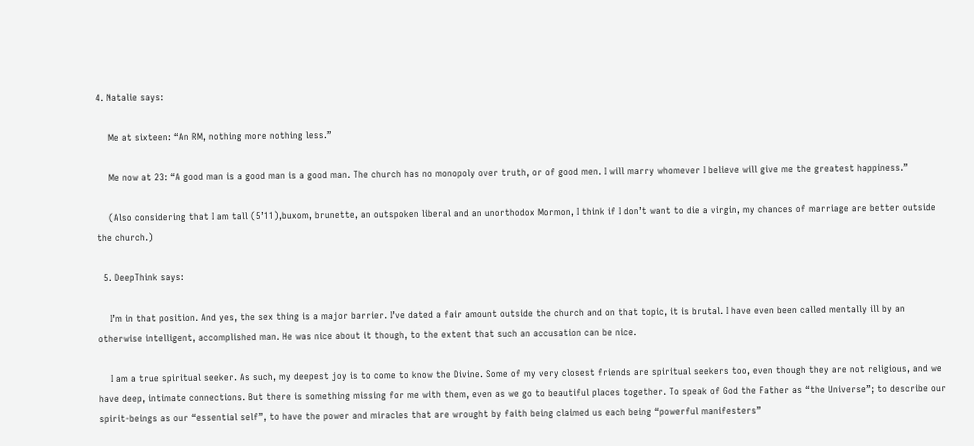4. Natalie says:

    Me at sixteen: “An RM, nothing more nothing less.”

    Me now at 23: “A good man is a good man is a good man. The church has no monopoly over truth, or of good men. I will marry whomever I believe will give me the greatest happiness.”

    (Also considering that I am tall (5’11),buxom, brunette, an outspoken liberal and an unorthodox Mormon, I think if I don’t want to die a virgin, my chances of marriage are better outside the church.)

  5. DeepThink says:

    I’m in that position. And yes, the sex thing is a major barrier. I’ve dated a fair amount outside the church and on that topic, it is brutal. I have even been called mentally ill by an otherwise intelligent, accomplished man. He was nice about it though, to the extent that such an accusation can be nice.

    I am a true spiritual seeker. As such, my deepest joy is to come to know the Divine. Some of my very closest friends are spiritual seekers too, even though they are not religious, and we have deep, intimate connections. But there is something missing for me with them, even as we go to beautiful places together. To speak of God the Father as “the Universe”; to describe our spirit-beings as our “essential self”, to have the power and miracles that are wrought by faith being claimed us each being “powerful manifesters”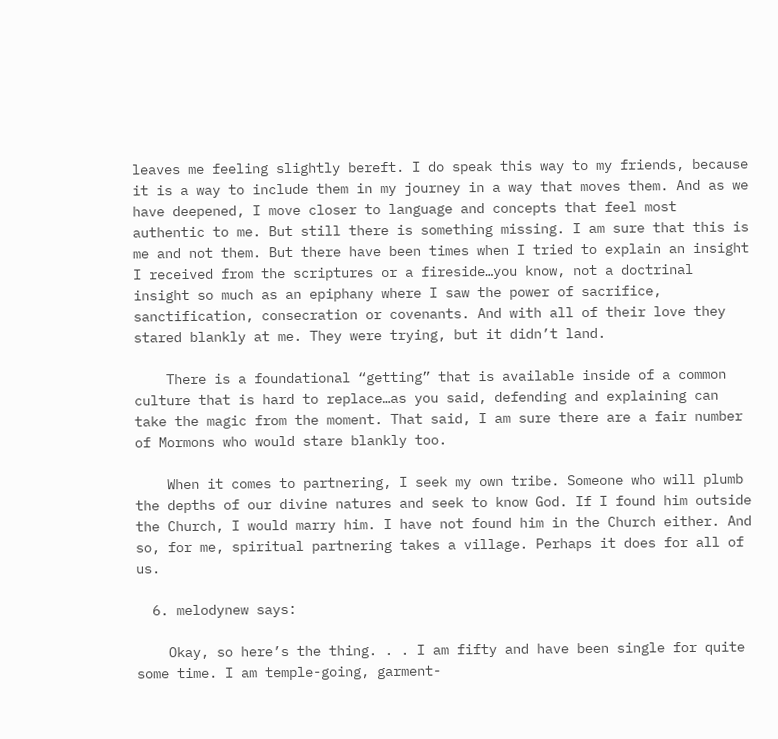leaves me feeling slightly bereft. I do speak this way to my friends, because it is a way to include them in my journey in a way that moves them. And as we have deepened, I move closer to language and concepts that feel most authentic to me. But still there is something missing. I am sure that this is me and not them. But there have been times when I tried to explain an insight I received from the scriptures or a fireside…you know, not a doctrinal insight so much as an epiphany where I saw the power of sacrifice, sanctification, consecration or covenants. And with all of their love they stared blankly at me. They were trying, but it didn’t land.

    There is a foundational “getting” that is available inside of a common culture that is hard to replace…as you said, defending and explaining can take the magic from the moment. That said, I am sure there are a fair number of Mormons who would stare blankly too.

    When it comes to partnering, I seek my own tribe. Someone who will plumb the depths of our divine natures and seek to know God. If I found him outside the Church, I would marry him. I have not found him in the Church either. And so, for me, spiritual partnering takes a village. Perhaps it does for all of us.

  6. melodynew says:

    Okay, so here’s the thing. . . I am fifty and have been single for quite some time. I am temple-going, garment-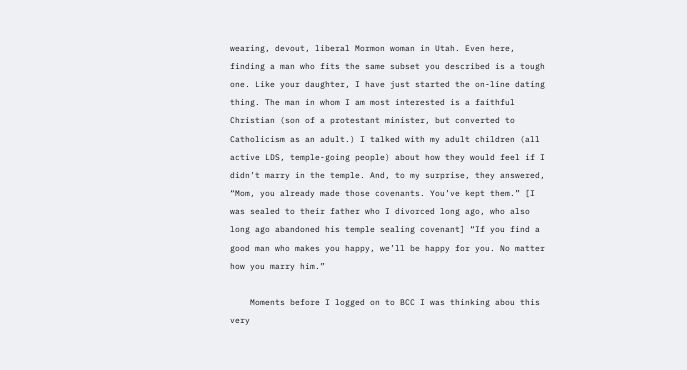wearing, devout, liberal Mormon woman in Utah. Even here, finding a man who fits the same subset you described is a tough one. Like your daughter, I have just started the on-line dating thing. The man in whom I am most interested is a faithful Christian (son of a protestant minister, but converted to Catholicism as an adult.) I talked with my adult children (all active LDS, temple-going people) about how they would feel if I didn’t marry in the temple. And, to my surprise, they answered, “Mom, you already made those covenants. You’ve kept them.” [I was sealed to their father who I divorced long ago, who also long ago abandoned his temple sealing covenant] “If you find a good man who makes you happy, we’ll be happy for you. No matter how you marry him.”

    Moments before I logged on to BCC I was thinking abou this very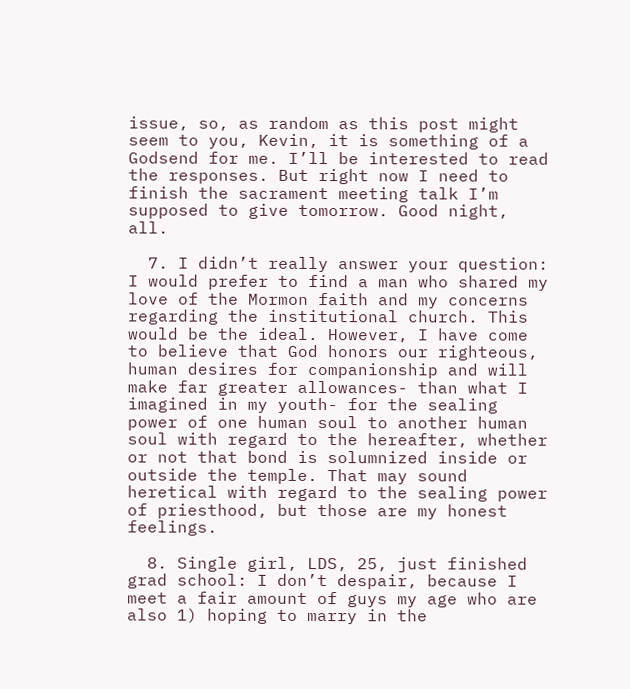issue, so, as random as this post might seem to you, Kevin, it is something of a Godsend for me. I’ll be interested to read the responses. But right now I need to finish the sacrament meeting talk I’m supposed to give tomorrow. Good night, all.

  7. I didn’t really answer your question: I would prefer to find a man who shared my love of the Mormon faith and my concerns regarding the institutional church. This would be the ideal. However, I have come to believe that God honors our righteous, human desires for companionship and will make far greater allowances- than what I imagined in my youth- for the sealing power of one human soul to another human soul with regard to the hereafter, whether or not that bond is solumnized inside or outside the temple. That may sound heretical with regard to the sealing power of priesthood, but those are my honest feelings.

  8. Single girl, LDS, 25, just finished grad school: I don’t despair, because I meet a fair amount of guys my age who are also 1) hoping to marry in the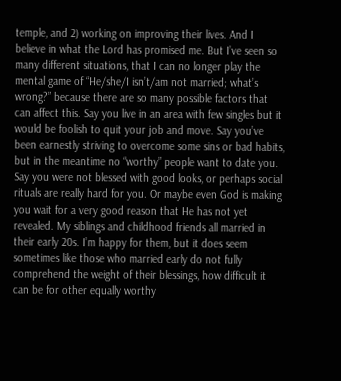temple, and 2) working on improving their lives. And I believe in what the Lord has promised me. But I’ve seen so many different situations, that I can no longer play the mental game of “He/she/I isn’t/am not married; what’s wrong?” because there are so many possible factors that can affect this. Say you live in an area with few singles but it would be foolish to quit your job and move. Say you’ve been earnestly striving to overcome some sins or bad habits, but in the meantime no “worthy” people want to date you. Say you were not blessed with good looks, or perhaps social rituals are really hard for you. Or maybe even God is making you wait for a very good reason that He has not yet revealed. My siblings and childhood friends all married in their early 20s. I’m happy for them, but it does seem sometimes like those who married early do not fully comprehend the weight of their blessings, how difficult it can be for other equally worthy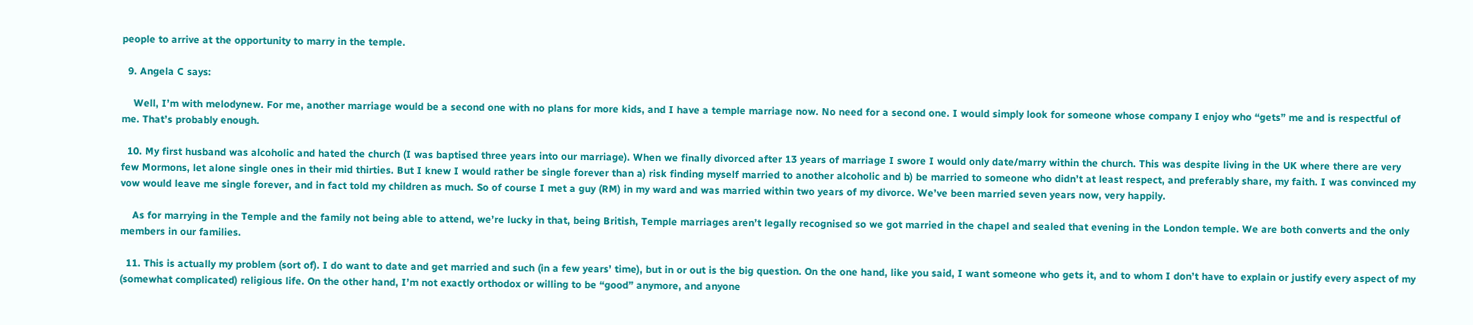people to arrive at the opportunity to marry in the temple.

  9. Angela C says:

    Well, I’m with melodynew. For me, another marriage would be a second one with no plans for more kids, and I have a temple marriage now. No need for a second one. I would simply look for someone whose company I enjoy who “gets” me and is respectful of me. That’s probably enough.

  10. My first husband was alcoholic and hated the church (I was baptised three years into our marriage). When we finally divorced after 13 years of marriage I swore I would only date/marry within the church. This was despite living in the UK where there are very few Mormons, let alone single ones in their mid thirties. But I knew I would rather be single forever than a) risk finding myself married to another alcoholic and b) be married to someone who didn’t at least respect, and preferably share, my faith. I was convinced my vow would leave me single forever, and in fact told my children as much. So of course I met a guy (RM) in my ward and was married within two years of my divorce. We’ve been married seven years now, very happily.

    As for marrying in the Temple and the family not being able to attend, we’re lucky in that, being British, Temple marriages aren’t legally recognised so we got married in the chapel and sealed that evening in the London temple. We are both converts and the only members in our families.

  11. This is actually my problem (sort of). I do want to date and get married and such (in a few years’ time), but in or out is the big question. On the one hand, like you said, I want someone who gets it, and to whom I don’t have to explain or justify every aspect of my (somewhat complicated) religious life. On the other hand, I’m not exactly orthodox or willing to be “good” anymore, and anyone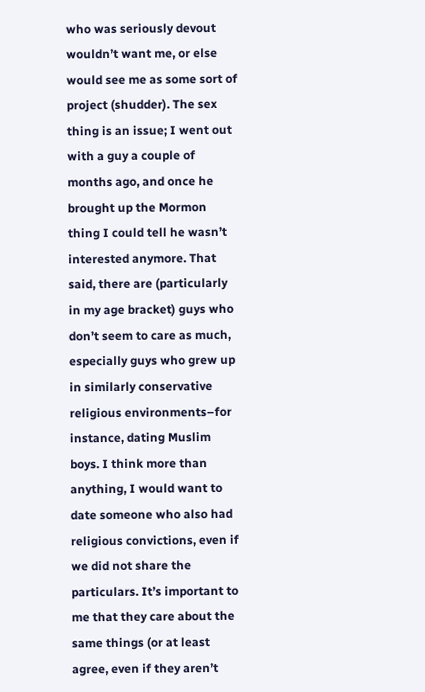who was seriously devout wouldn’t want me, or else would see me as some sort of project (shudder). The sex thing is an issue; I went out with a guy a couple of months ago, and once he brought up the Mormon thing I could tell he wasn’t interested anymore. That said, there are (particularly in my age bracket) guys who don’t seem to care as much, especially guys who grew up in similarly conservative religious environments–for instance, dating Muslim boys. I think more than anything, I would want to date someone who also had religious convictions, even if we did not share the particulars. It’s important to me that they care about the same things (or at least agree, even if they aren’t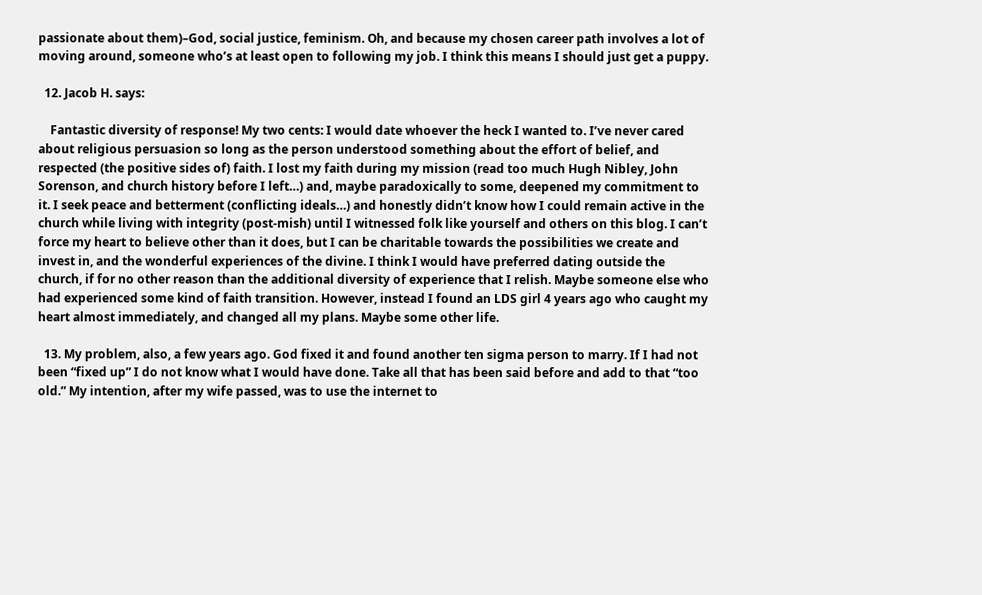passionate about them)–God, social justice, feminism. Oh, and because my chosen career path involves a lot of moving around, someone who’s at least open to following my job. I think this means I should just get a puppy.

  12. Jacob H. says:

    Fantastic diversity of response! My two cents: I would date whoever the heck I wanted to. I’ve never cared about religious persuasion so long as the person understood something about the effort of belief, and respected (the positive sides of) faith. I lost my faith during my mission (read too much Hugh Nibley, John Sorenson, and church history before I left…) and, maybe paradoxically to some, deepened my commitment to it. I seek peace and betterment (conflicting ideals…) and honestly didn’t know how I could remain active in the church while living with integrity (post-mish) until I witnessed folk like yourself and others on this blog. I can’t force my heart to believe other than it does, but I can be charitable towards the possibilities we create and invest in, and the wonderful experiences of the divine. I think I would have preferred dating outside the church, if for no other reason than the additional diversity of experience that I relish. Maybe someone else who had experienced some kind of faith transition. However, instead I found an LDS girl 4 years ago who caught my heart almost immediately, and changed all my plans. Maybe some other life.

  13. My problem, also, a few years ago. God fixed it and found another ten sigma person to marry. If I had not been “fixed up” I do not know what I would have done. Take all that has been said before and add to that “too old.” My intention, after my wife passed, was to use the internet to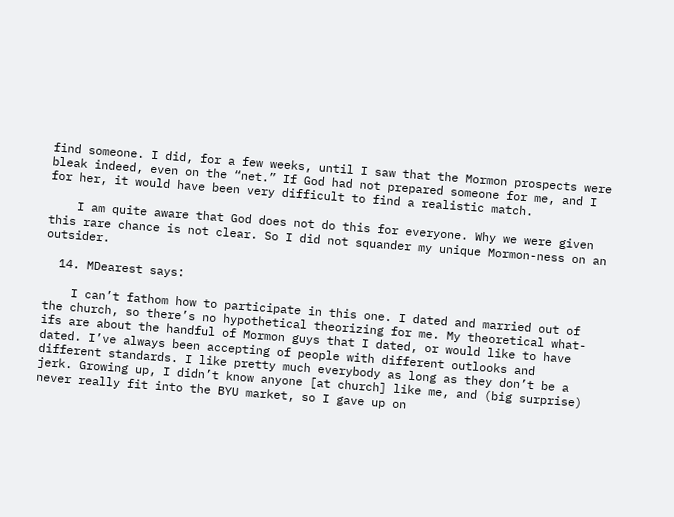find someone. I did, for a few weeks, until I saw that the Mormon prospects were bleak indeed, even on the “net.” If God had not prepared someone for me, and I for her, it would have been very difficult to find a realistic match.

    I am quite aware that God does not do this for everyone. Why we were given this rare chance is not clear. So I did not squander my unique Mormon-ness on an outsider.

  14. MDearest says:

    I can’t fathom how to participate in this one. I dated and married out of the church, so there’s no hypothetical theorizing for me. My theoretical what-ifs are about the handful of Mormon guys that I dated, or would like to have dated. I’ve always been accepting of people with different outlooks and different standards. I like pretty much everybody as long as they don’t be a jerk. Growing up, I didn’t know anyone [at church] like me, and (big surprise) never really fit into the BYU market, so I gave up on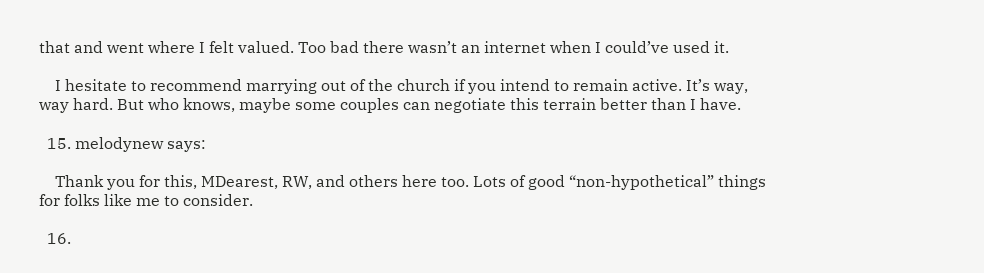that and went where I felt valued. Too bad there wasn’t an internet when I could’ve used it.

    I hesitate to recommend marrying out of the church if you intend to remain active. It’s way, way hard. But who knows, maybe some couples can negotiate this terrain better than I have.

  15. melodynew says:

    Thank you for this, MDearest, RW, and others here too. Lots of good “non-hypothetical” things for folks like me to consider.

  16.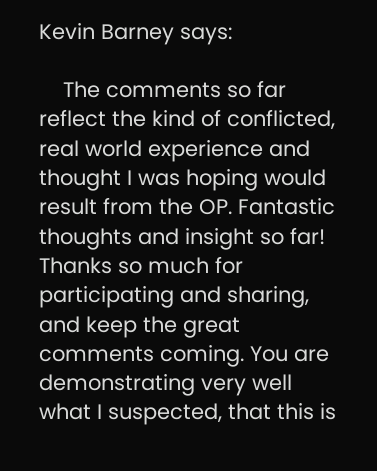Kevin Barney says:

    The comments so far reflect the kind of conflicted, real world experience and thought I was hoping would result from the OP. Fantastic thoughts and insight so far! Thanks so much for participating and sharing, and keep the great comments coming. You are demonstrating very well what I suspected, that this is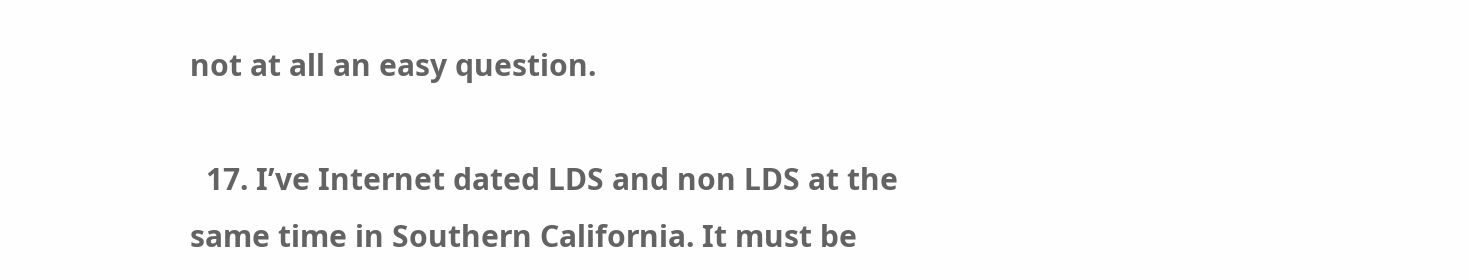not at all an easy question.

  17. I’ve Internet dated LDS and non LDS at the same time in Southern California. It must be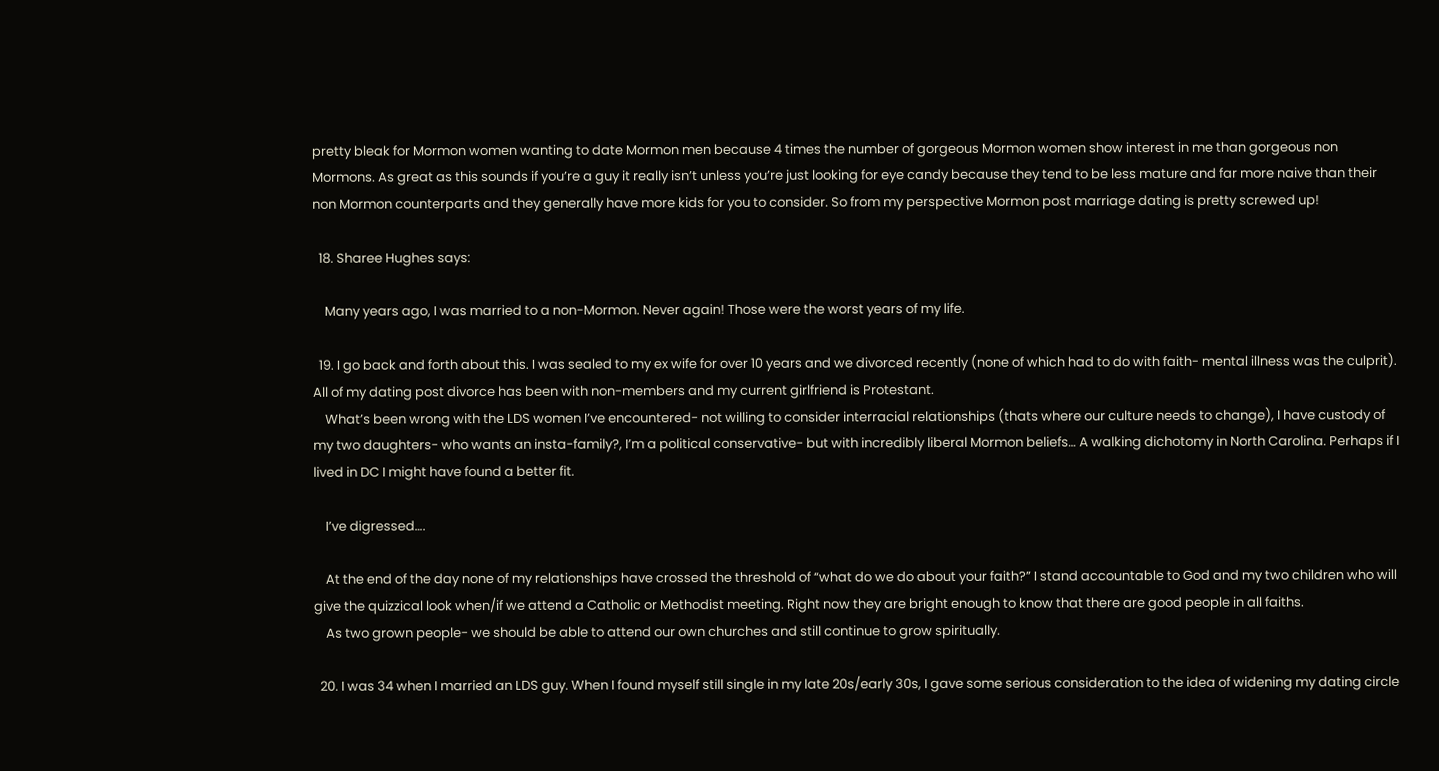pretty bleak for Mormon women wanting to date Mormon men because 4 times the number of gorgeous Mormon women show interest in me than gorgeous non Mormons. As great as this sounds if you’re a guy it really isn’t unless you’re just looking for eye candy because they tend to be less mature and far more naive than their non Mormon counterparts and they generally have more kids for you to consider. So from my perspective Mormon post marriage dating is pretty screwed up!

  18. Sharee Hughes says:

    Many years ago, I was married to a non-Mormon. Never again! Those were the worst years of my life.

  19. I go back and forth about this. I was sealed to my ex wife for over 10 years and we divorced recently (none of which had to do with faith- mental illness was the culprit). All of my dating post divorce has been with non-members and my current girlfriend is Protestant.
    What’s been wrong with the LDS women I’ve encountered- not willing to consider interracial relationships (thats where our culture needs to change), I have custody of my two daughters- who wants an insta-family?, I’m a political conservative- but with incredibly liberal Mormon beliefs… A walking dichotomy in North Carolina. Perhaps if I lived in DC I might have found a better fit.

    I’ve digressed….

    At the end of the day none of my relationships have crossed the threshold of “what do we do about your faith?” I stand accountable to God and my two children who will give the quizzical look when/if we attend a Catholic or Methodist meeting. Right now they are bright enough to know that there are good people in all faiths.
    As two grown people- we should be able to attend our own churches and still continue to grow spiritually.

  20. I was 34 when I married an LDS guy. When I found myself still single in my late 20s/early 30s, I gave some serious consideration to the idea of widening my dating circle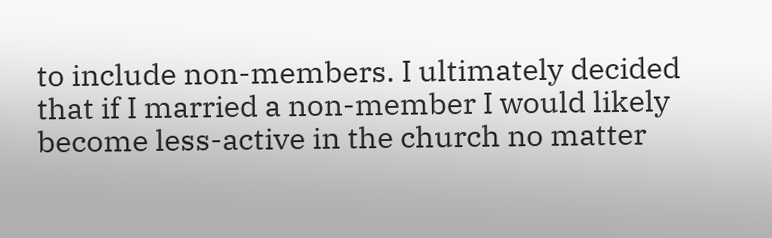to include non-members. I ultimately decided that if I married a non-member I would likely become less-active in the church no matter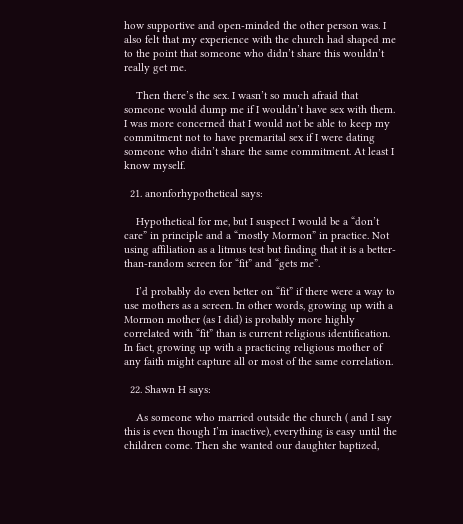how supportive and open-minded the other person was. I also felt that my experience with the church had shaped me to the point that someone who didn’t share this wouldn’t really get me.

    Then there’s the sex. I wasn’t so much afraid that someone would dump me if I wouldn’t have sex with them. I was more concerned that I would not be able to keep my commitment not to have premarital sex if I were dating someone who didn’t share the same commitment. At least I know myself.

  21. anonforhypothetical says:

    Hypothetical for me, but I suspect I would be a “don’t care” in principle and a “mostly Mormon” in practice. Not using affiliation as a litmus test but finding that it is a better-than-random screen for “fit” and “gets me”.

    I’d probably do even better on “fit” if there were a way to use mothers as a screen. In other words, growing up with a Mormon mother (as I did) is probably more highly correlated with “fit” than is current religious identification. In fact, growing up with a practicing religious mother of any faith might capture all or most of the same correlation.

  22. Shawn H says:

    As someone who married outside the church ( and I say this is even though I’m inactive), everything is easy until the children come. Then she wanted our daughter baptized,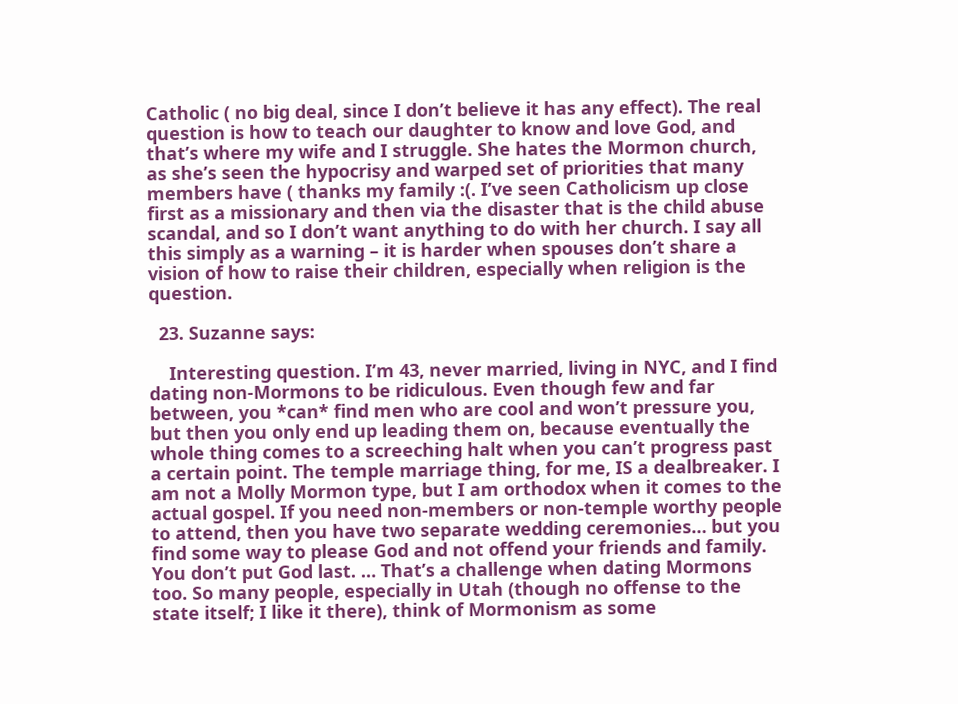Catholic ( no big deal, since I don’t believe it has any effect). The real question is how to teach our daughter to know and love God, and that’s where my wife and I struggle. She hates the Mormon church, as she’s seen the hypocrisy and warped set of priorities that many members have ( thanks my family :(. I’ve seen Catholicism up close first as a missionary and then via the disaster that is the child abuse scandal, and so I don’t want anything to do with her church. I say all this simply as a warning – it is harder when spouses don’t share a vision of how to raise their children, especially when religion is the question.

  23. Suzanne says:

    Interesting question. I’m 43, never married, living in NYC, and I find dating non-Mormons to be ridiculous. Even though few and far between, you *can* find men who are cool and won’t pressure you, but then you only end up leading them on, because eventually the whole thing comes to a screeching halt when you can’t progress past a certain point. The temple marriage thing, for me, IS a dealbreaker. I am not a Molly Mormon type, but I am orthodox when it comes to the actual gospel. If you need non-members or non-temple worthy people to attend, then you have two separate wedding ceremonies… but you find some way to please God and not offend your friends and family. You don’t put God last. … That’s a challenge when dating Mormons too. So many people, especially in Utah (though no offense to the state itself; I like it there), think of Mormonism as some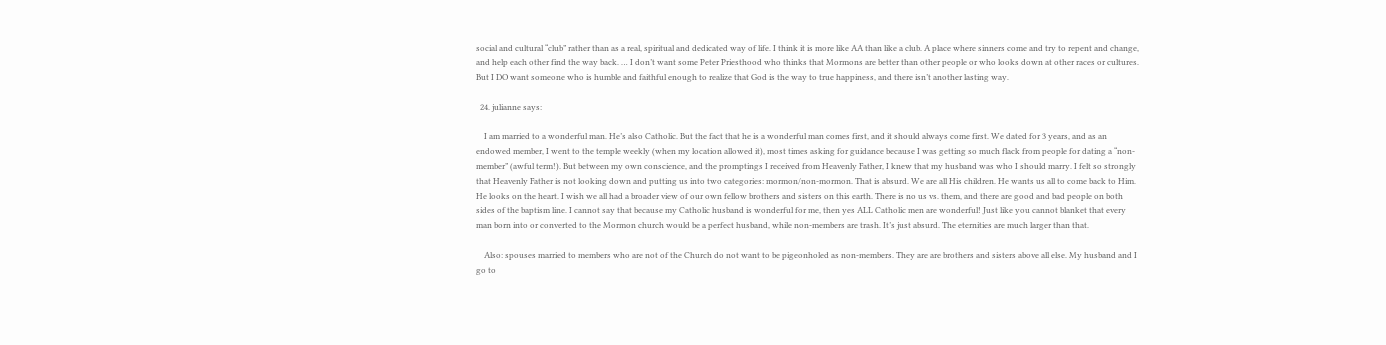social and cultural “club” rather than as a real, spiritual and dedicated way of life. I think it is more like AA than like a club. A place where sinners come and try to repent and change, and help each other find the way back. … I don’t want some Peter Priesthood who thinks that Mormons are better than other people or who looks down at other races or cultures. But I DO want someone who is humble and faithful enough to realize that God is the way to true happiness, and there isn’t another lasting way.

  24. julianne says:

    I am married to a wonderful man. He’s also Catholic. But the fact that he is a wonderful man comes first, and it should always come first. We dated for 3 years, and as an endowed member, I went to the temple weekly (when my location allowed it), most times asking for guidance because I was getting so much flack from people for dating a “non-member” (awful term!). But between my own conscience, and the promptings I received from Heavenly Father, I knew that my husband was who I should marry. I felt so strongly that Heavenly Father is not looking down and putting us into two categories: mormon/non-mormon. That is absurd. We are all His children. He wants us all to come back to Him. He looks on the heart. I wish we all had a broader view of our own fellow brothers and sisters on this earth. There is no us vs. them, and there are good and bad people on both sides of the baptism line. I cannot say that because my Catholic husband is wonderful for me, then yes ALL Catholic men are wonderful! Just like you cannot blanket that every man born into or converted to the Mormon church would be a perfect husband, while non-members are trash. It’s just absurd. The eternities are much larger than that.

    Also: spouses married to members who are not of the Church do not want to be pigeonholed as non-members. They are are brothers and sisters above all else. My husband and I go to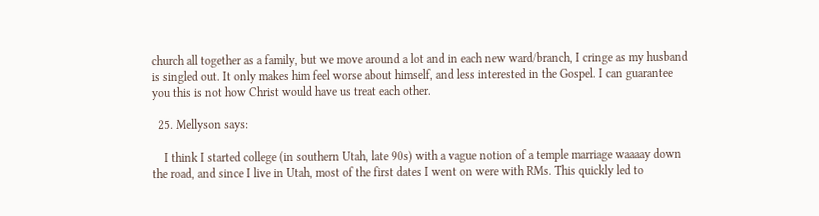church all together as a family, but we move around a lot and in each new ward/branch, I cringe as my husband is singled out. It only makes him feel worse about himself, and less interested in the Gospel. I can guarantee you this is not how Christ would have us treat each other.

  25. Mellyson says:

    I think I started college (in southern Utah, late 90s) with a vague notion of a temple marriage waaaay down the road, and since I live in Utah, most of the first dates I went on were with RMs. This quickly led to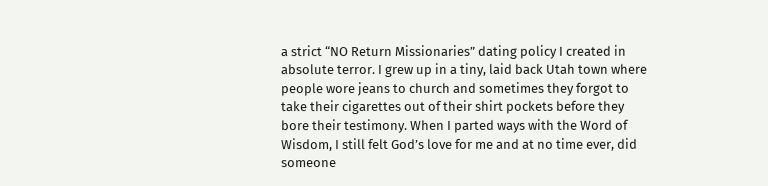a strict “NO Return Missionaries” dating policy I created in absolute terror. I grew up in a tiny, laid back Utah town where people wore jeans to church and sometimes they forgot to take their cigarettes out of their shirt pockets before they bore their testimony. When I parted ways with the Word of Wisdom, I still felt God’s love for me and at no time ever, did someone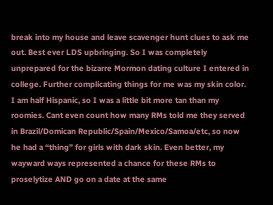break into my house and leave scavenger hunt clues to ask me out. Best ever LDS upbringing. So I was completely unprepared for the bizarre Mormon dating culture I entered in college. Further complicating things for me was my skin color. I am half Hispanic, so I was a little bit more tan than my roomies. Cant even count how many RMs told me they served in Brazil/Domican Republic/Spain/Mexico/Samoa/etc, so now he had a “thing” for girls with dark skin. Even better, my wayward ways represented a chance for these RMs to proselytize AND go on a date at the same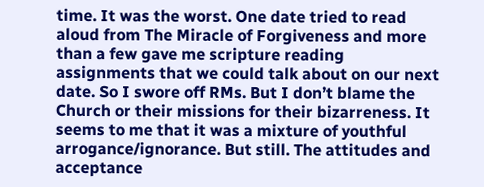time. It was the worst. One date tried to read aloud from The Miracle of Forgiveness and more than a few gave me scripture reading assignments that we could talk about on our next date. So I swore off RMs. But I don’t blame the Church or their missions for their bizarreness. It seems to me that it was a mixture of youthful arrogance/ignorance. But still. The attitudes and acceptance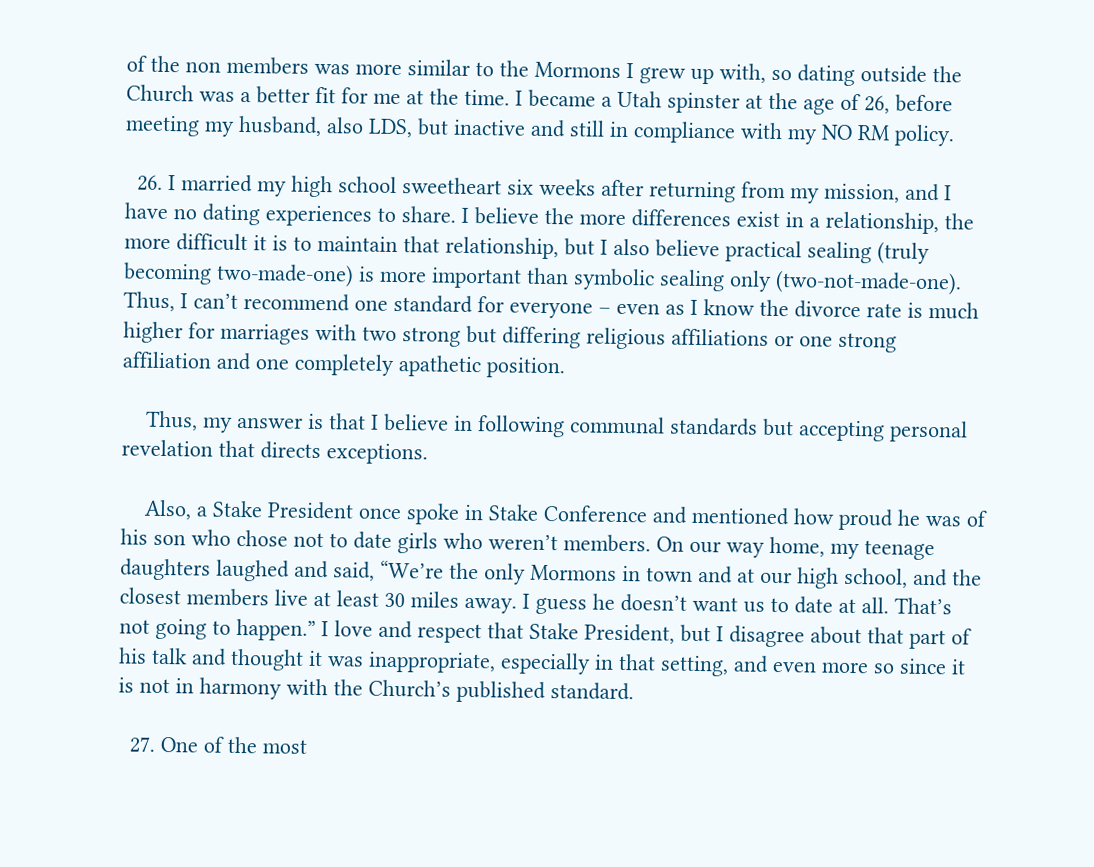of the non members was more similar to the Mormons I grew up with, so dating outside the Church was a better fit for me at the time. I became a Utah spinster at the age of 26, before meeting my husband, also LDS, but inactive and still in compliance with my NO RM policy.

  26. I married my high school sweetheart six weeks after returning from my mission, and I have no dating experiences to share. I believe the more differences exist in a relationship, the more difficult it is to maintain that relationship, but I also believe practical sealing (truly becoming two-made-one) is more important than symbolic sealing only (two-not-made-one). Thus, I can’t recommend one standard for everyone – even as I know the divorce rate is much higher for marriages with two strong but differing religious affiliations or one strong affiliation and one completely apathetic position.

    Thus, my answer is that I believe in following communal standards but accepting personal revelation that directs exceptions.

    Also, a Stake President once spoke in Stake Conference and mentioned how proud he was of his son who chose not to date girls who weren’t members. On our way home, my teenage daughters laughed and said, “We’re the only Mormons in town and at our high school, and the closest members live at least 30 miles away. I guess he doesn’t want us to date at all. That’s not going to happen.” I love and respect that Stake President, but I disagree about that part of his talk and thought it was inappropriate, especially in that setting, and even more so since it is not in harmony with the Church’s published standard.

  27. One of the most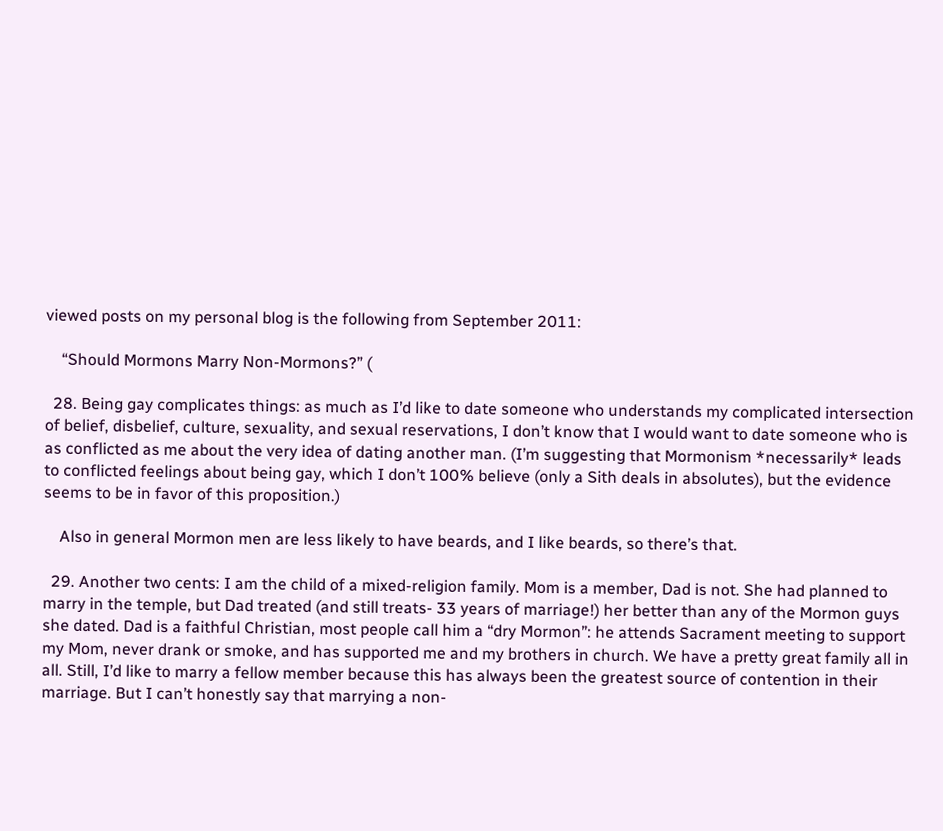viewed posts on my personal blog is the following from September 2011:

    “Should Mormons Marry Non-Mormons?” (

  28. Being gay complicates things: as much as I’d like to date someone who understands my complicated intersection of belief, disbelief, culture, sexuality, and sexual reservations, I don’t know that I would want to date someone who is as conflicted as me about the very idea of dating another man. (I’m suggesting that Mormonism *necessarily* leads to conflicted feelings about being gay, which I don’t 100% believe (only a Sith deals in absolutes), but the evidence seems to be in favor of this proposition.)

    Also in general Mormon men are less likely to have beards, and I like beards, so there’s that.

  29. Another two cents: I am the child of a mixed-religion family. Mom is a member, Dad is not. She had planned to marry in the temple, but Dad treated (and still treats- 33 years of marriage!) her better than any of the Mormon guys she dated. Dad is a faithful Christian, most people call him a “dry Mormon”: he attends Sacrament meeting to support my Mom, never drank or smoke, and has supported me and my brothers in church. We have a pretty great family all in all. Still, I’d like to marry a fellow member because this has always been the greatest source of contention in their marriage. But I can’t honestly say that marrying a non-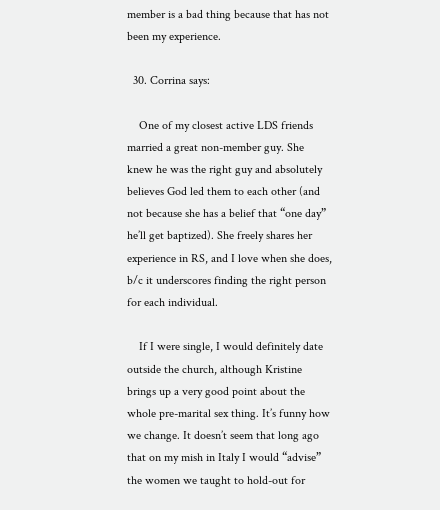member is a bad thing because that has not been my experience.

  30. Corrina says:

    One of my closest active LDS friends married a great non-member guy. She knew he was the right guy and absolutely believes God led them to each other (and not because she has a belief that “one day” he’ll get baptized). She freely shares her experience in RS, and I love when she does, b/c it underscores finding the right person for each individual.

    If I were single, I would definitely date outside the church, although Kristine brings up a very good point about the whole pre-marital sex thing. It’s funny how we change. It doesn’t seem that long ago that on my mish in Italy I would “advise” the women we taught to hold-out for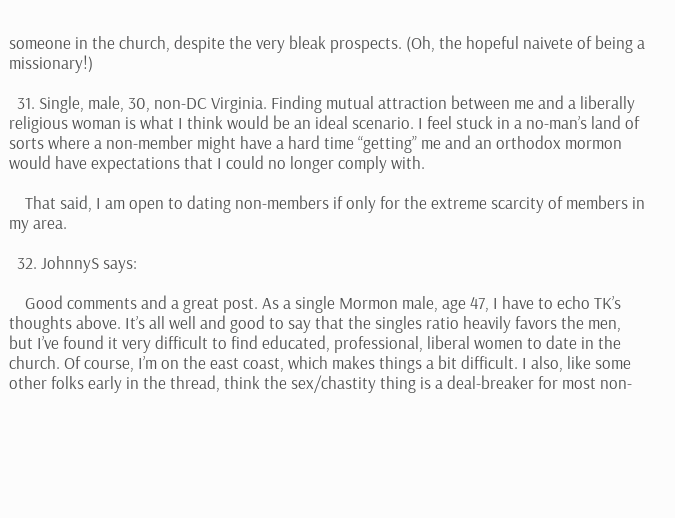someone in the church, despite the very bleak prospects. (Oh, the hopeful naivete of being a missionary!)

  31. Single, male, 30, non-DC Virginia. Finding mutual attraction between me and a liberally religious woman is what I think would be an ideal scenario. I feel stuck in a no-man’s land of sorts where a non-member might have a hard time “getting” me and an orthodox mormon would have expectations that I could no longer comply with.

    That said, I am open to dating non-members if only for the extreme scarcity of members in my area.

  32. JohnnyS says:

    Good comments and a great post. As a single Mormon male, age 47, I have to echo TK’s thoughts above. It’s all well and good to say that the singles ratio heavily favors the men, but I’ve found it very difficult to find educated, professional, liberal women to date in the church. Of course, I’m on the east coast, which makes things a bit difficult. I also, like some other folks early in the thread, think the sex/chastity thing is a deal-breaker for most non-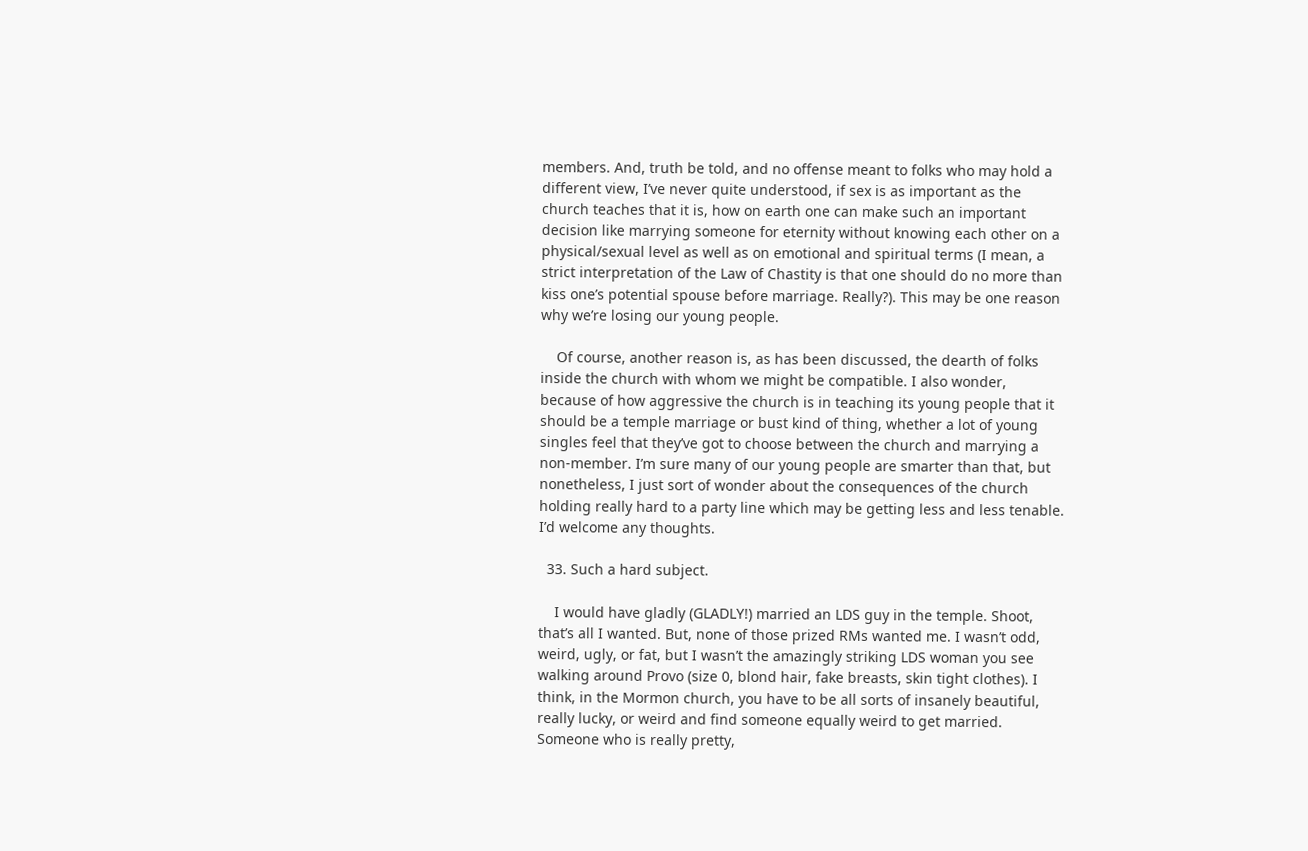members. And, truth be told, and no offense meant to folks who may hold a different view, I’ve never quite understood, if sex is as important as the church teaches that it is, how on earth one can make such an important decision like marrying someone for eternity without knowing each other on a physical/sexual level as well as on emotional and spiritual terms (I mean, a strict interpretation of the Law of Chastity is that one should do no more than kiss one’s potential spouse before marriage. Really?). This may be one reason why we’re losing our young people.

    Of course, another reason is, as has been discussed, the dearth of folks inside the church with whom we might be compatible. I also wonder, because of how aggressive the church is in teaching its young people that it should be a temple marriage or bust kind of thing, whether a lot of young singles feel that they’ve got to choose between the church and marrying a non-member. I’m sure many of our young people are smarter than that, but nonetheless, I just sort of wonder about the consequences of the church holding really hard to a party line which may be getting less and less tenable. I’d welcome any thoughts.

  33. Such a hard subject.

    I would have gladly (GLADLY!) married an LDS guy in the temple. Shoot, that’s all I wanted. But, none of those prized RMs wanted me. I wasn’t odd, weird, ugly, or fat, but I wasn’t the amazingly striking LDS woman you see walking around Provo (size 0, blond hair, fake breasts, skin tight clothes). I think, in the Mormon church, you have to be all sorts of insanely beautiful, really lucky, or weird and find someone equally weird to get married. Someone who is really pretty,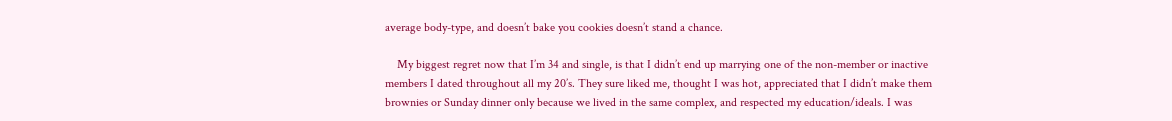average body-type, and doesn’t bake you cookies doesn’t stand a chance.

    My biggest regret now that I’m 34 and single, is that I didn’t end up marrying one of the non-member or inactive members I dated throughout all my 20’s. They sure liked me, thought I was hot, appreciated that I didn’t make them brownies or Sunday dinner only because we lived in the same complex, and respected my education/ideals. I was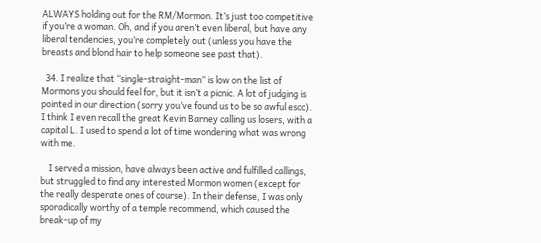ALWAYS holding out for the RM/Mormon. It’s just too competitive if you’re a woman. Oh, and if you aren’t even liberal, but have any liberal tendencies, you’re completely out (unless you have the breasts and blond hair to help someone see past that).

  34. I realize that ‘‘single-straight-man’‘ is low on the list of Mormons you should feel for, but it isn’t a picnic. A lot of judging is pointed in our direction (sorry you’ve found us to be so awful escc). I think I even recall the great Kevin Barney calling us losers, with a capital L. I used to spend a lot of time wondering what was wrong with me.

    I served a mission, have always been active and fulfilled callings, but struggled to find any interested Mormon women (except for the really desperate ones of course). In their defense, I was only sporadically worthy of a temple recommend, which caused the break-up of my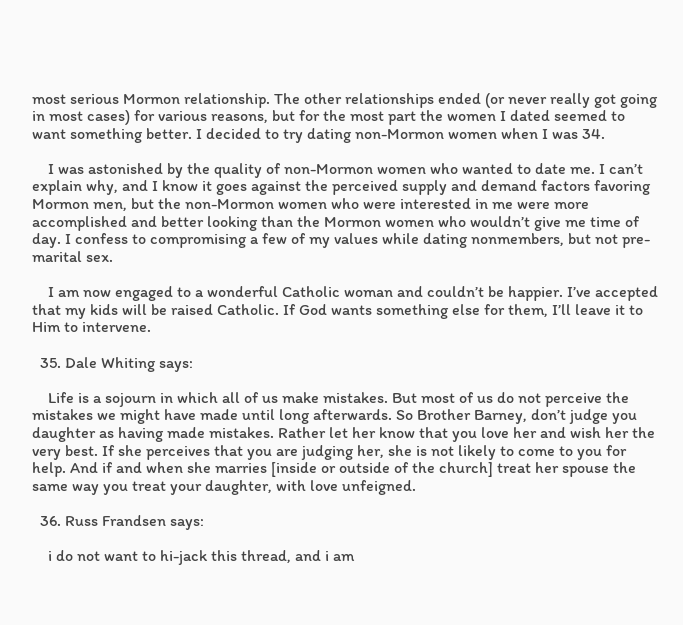most serious Mormon relationship. The other relationships ended (or never really got going in most cases) for various reasons, but for the most part the women I dated seemed to want something better. I decided to try dating non-Mormon women when I was 34.

    I was astonished by the quality of non-Mormon women who wanted to date me. I can’t explain why, and I know it goes against the perceived supply and demand factors favoring Mormon men, but the non-Mormon women who were interested in me were more accomplished and better looking than the Mormon women who wouldn’t give me time of day. I confess to compromising a few of my values while dating nonmembers, but not pre-marital sex.

    I am now engaged to a wonderful Catholic woman and couldn’t be happier. I’ve accepted that my kids will be raised Catholic. If God wants something else for them, I’ll leave it to Him to intervene.

  35. Dale Whiting says:

    Life is a sojourn in which all of us make mistakes. But most of us do not perceive the mistakes we might have made until long afterwards. So Brother Barney, don’t judge you daughter as having made mistakes. Rather let her know that you love her and wish her the very best. If she perceives that you are judging her, she is not likely to come to you for help. And if and when she marries [inside or outside of the church] treat her spouse the same way you treat your daughter, with love unfeigned.

  36. Russ Frandsen says:

    i do not want to hi-jack this thread, and i am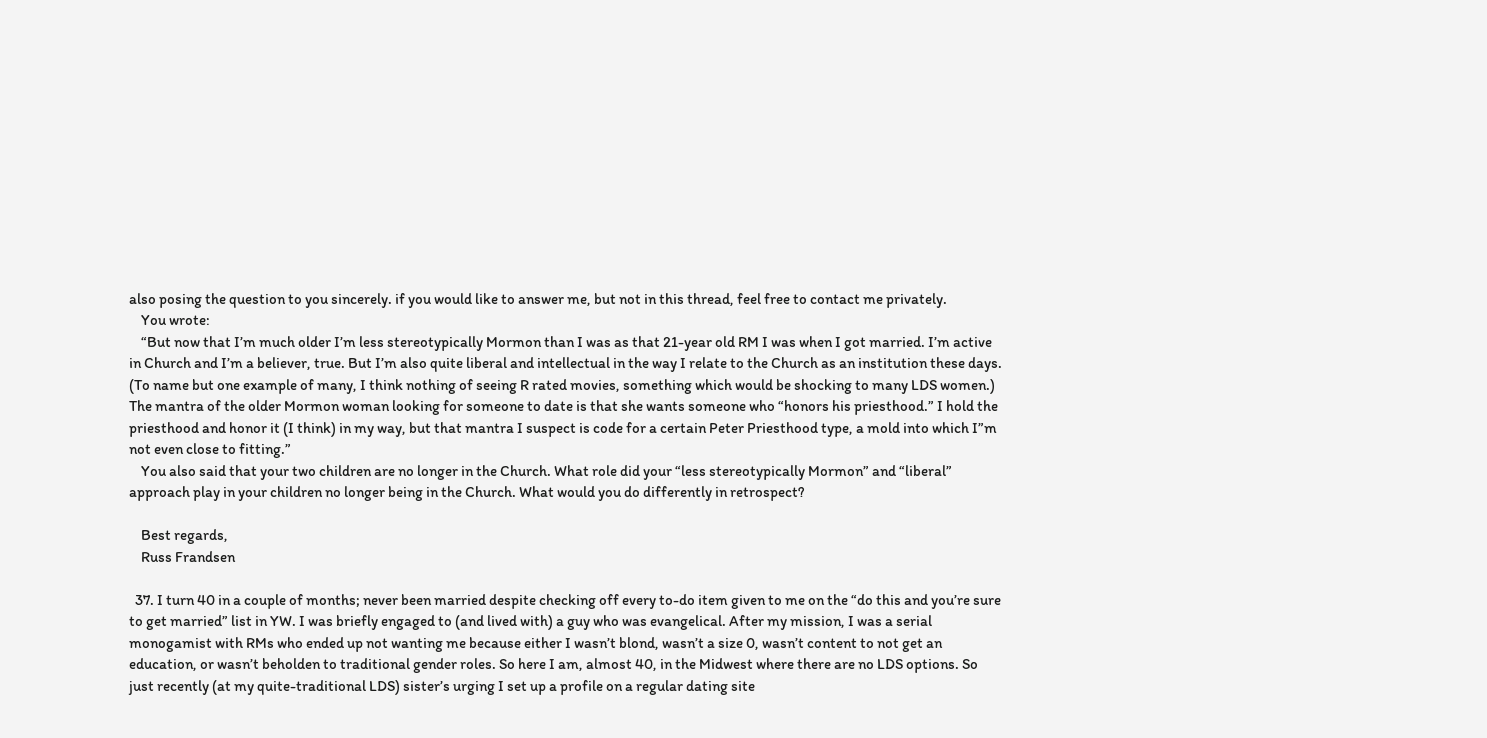also posing the question to you sincerely. if you would like to answer me, but not in this thread, feel free to contact me privately.
    You wrote:
    “But now that I’m much older I’m less stereotypically Mormon than I was as that 21-year old RM I was when I got married. I’m active in Church and I’m a believer, true. But I’m also quite liberal and intellectual in the way I relate to the Church as an institution these days. (To name but one example of many, I think nothing of seeing R rated movies, something which would be shocking to many LDS women.) The mantra of the older Mormon woman looking for someone to date is that she wants someone who “honors his priesthood.” I hold the priesthood and honor it (I think) in my way, but that mantra I suspect is code for a certain Peter Priesthood type, a mold into which I”m not even close to fitting.”
    You also said that your two children are no longer in the Church. What role did your “less stereotypically Mormon” and “liberal” approach play in your children no longer being in the Church. What would you do differently in retrospect?

    Best regards,
    Russ Frandsen

  37. I turn 40 in a couple of months; never been married despite checking off every to-do item given to me on the “do this and you’re sure to get married” list in YW. I was briefly engaged to (and lived with) a guy who was evangelical. After my mission, I was a serial monogamist with RMs who ended up not wanting me because either I wasn’t blond, wasn’t a size 0, wasn’t content to not get an education, or wasn’t beholden to traditional gender roles. So here I am, almost 40, in the Midwest where there are no LDS options. So just recently (at my quite-traditional LDS) sister’s urging I set up a profile on a regular dating site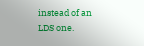instead of an LDS one.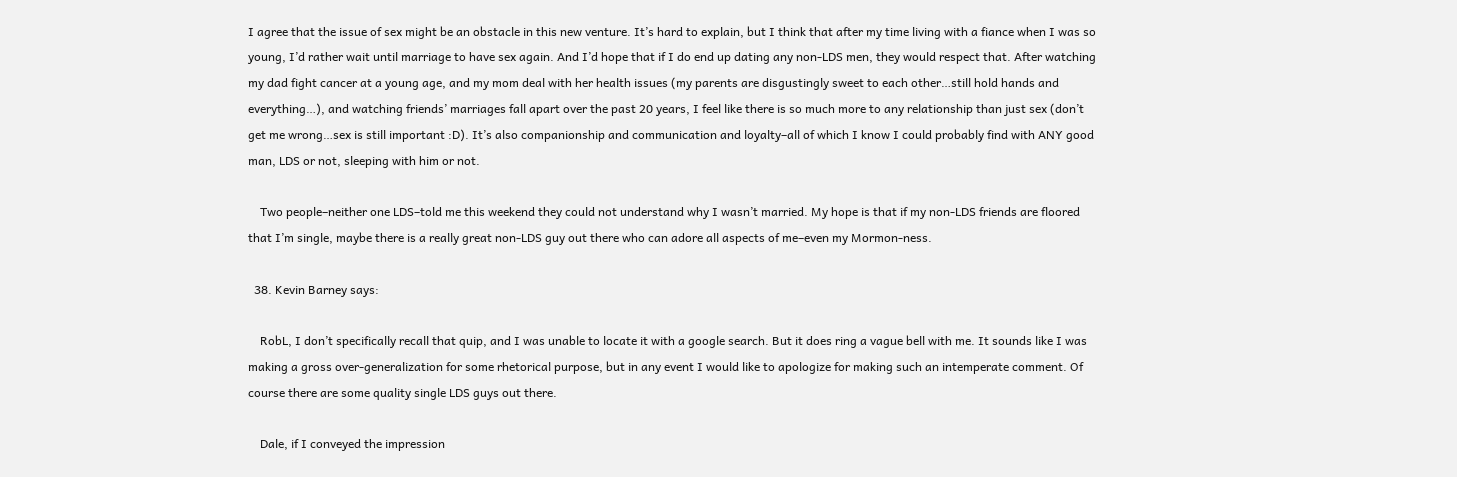I agree that the issue of sex might be an obstacle in this new venture. It’s hard to explain, but I think that after my time living with a fiance when I was so young, I’d rather wait until marriage to have sex again. And I’d hope that if I do end up dating any non-LDS men, they would respect that. After watching my dad fight cancer at a young age, and my mom deal with her health issues (my parents are disgustingly sweet to each other…still hold hands and everything…), and watching friends’ marriages fall apart over the past 20 years, I feel like there is so much more to any relationship than just sex (don’t get me wrong…sex is still important :D). It’s also companionship and communication and loyalty–all of which I know I could probably find with ANY good man, LDS or not, sleeping with him or not.

    Two people–neither one LDS–told me this weekend they could not understand why I wasn’t married. My hope is that if my non-LDS friends are floored that I’m single, maybe there is a really great non-LDS guy out there who can adore all aspects of me–even my Mormon-ness.

  38. Kevin Barney says:

    RobL, I don’t specifically recall that quip, and I was unable to locate it with a google search. But it does ring a vague bell with me. It sounds like I was making a gross over-generalization for some rhetorical purpose, but in any event I would like to apologize for making such an intemperate comment. Of course there are some quality single LDS guys out there.

    Dale, if I conveyed the impression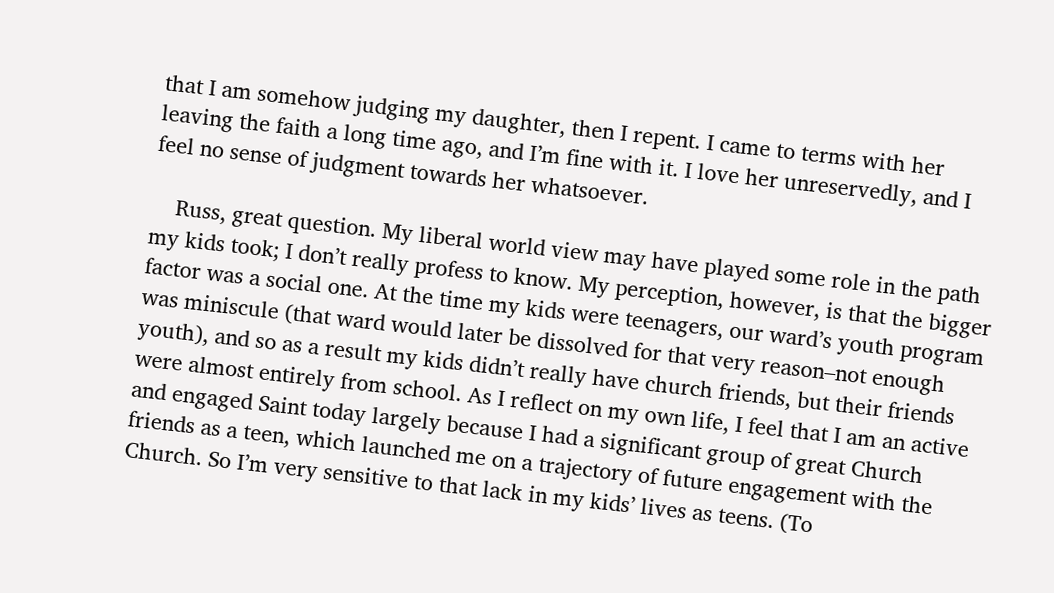that I am somehow judging my daughter, then I repent. I came to terms with her leaving the faith a long time ago, and I’m fine with it. I love her unreservedly, and I feel no sense of judgment towards her whatsoever.

    Russ, great question. My liberal world view may have played some role in the path my kids took; I don’t really profess to know. My perception, however, is that the bigger factor was a social one. At the time my kids were teenagers, our ward’s youth program was miniscule (that ward would later be dissolved for that very reason–not enough youth), and so as a result my kids didn’t really have church friends, but their friends were almost entirely from school. As I reflect on my own life, I feel that I am an active and engaged Saint today largely because I had a significant group of great Church friends as a teen, which launched me on a trajectory of future engagement with the Church. So I’m very sensitive to that lack in my kids’ lives as teens. (To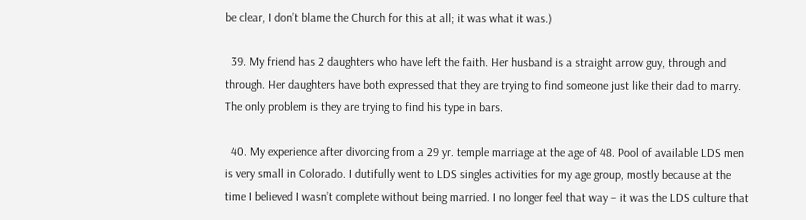be clear, I don’t blame the Church for this at all; it was what it was.)

  39. My friend has 2 daughters who have left the faith. Her husband is a straight arrow guy, through and through. Her daughters have both expressed that they are trying to find someone just like their dad to marry. The only problem is they are trying to find his type in bars.

  40. My experience after divorcing from a 29 yr. temple marriage at the age of 48. Pool of available LDS men is very small in Colorado. I dutifully went to LDS singles activities for my age group, mostly because at the time I believed I wasn’t complete without being married. I no longer feel that way – it was the LDS culture that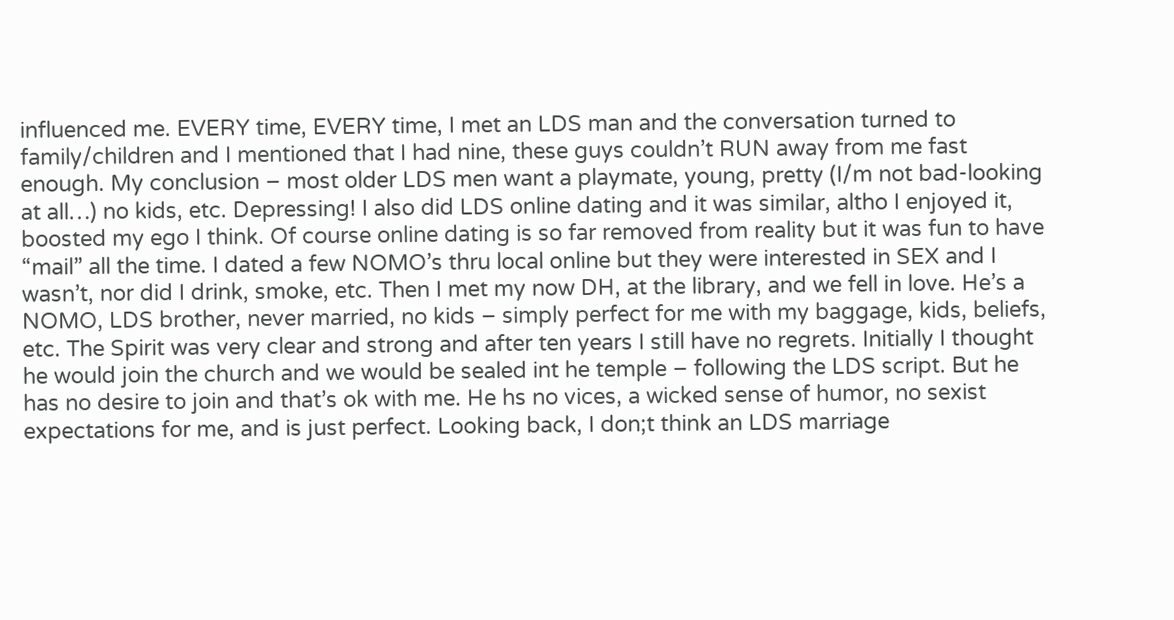influenced me. EVERY time, EVERY time, I met an LDS man and the conversation turned to family/children and I mentioned that I had nine, these guys couldn’t RUN away from me fast enough. My conclusion – most older LDS men want a playmate, young, pretty (I/m not bad-looking at all…) no kids, etc. Depressing! I also did LDS online dating and it was similar, altho I enjoyed it, boosted my ego I think. Of course online dating is so far removed from reality but it was fun to have “mail” all the time. I dated a few NOMO’s thru local online but they were interested in SEX and I wasn’t, nor did I drink, smoke, etc. Then I met my now DH, at the library, and we fell in love. He’s a NOMO, LDS brother, never married, no kids – simply perfect for me with my baggage, kids, beliefs, etc. The Spirit was very clear and strong and after ten years I still have no regrets. Initially I thought he would join the church and we would be sealed int he temple – following the LDS script. But he has no desire to join and that’s ok with me. He hs no vices, a wicked sense of humor, no sexist expectations for me, and is just perfect. Looking back, I don;t think an LDS marriage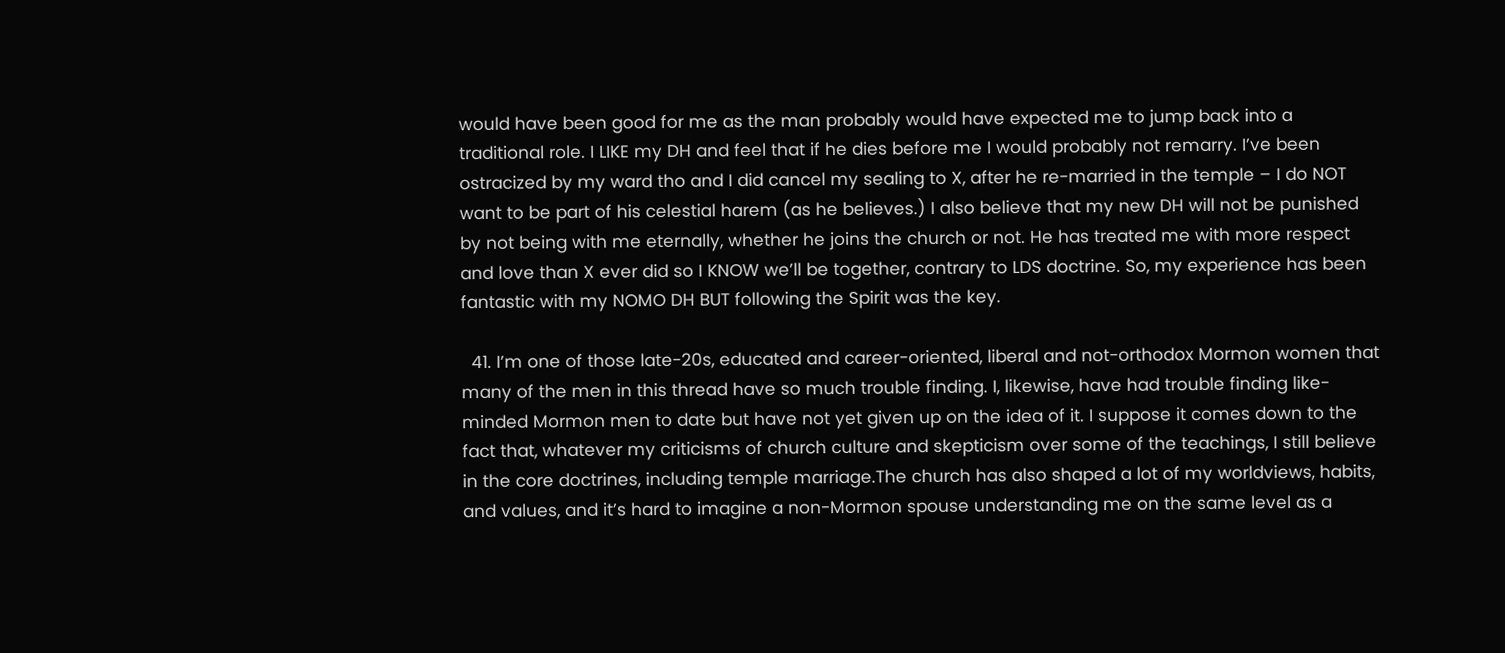would have been good for me as the man probably would have expected me to jump back into a traditional role. I LIKE my DH and feel that if he dies before me I would probably not remarry. I’ve been ostracized by my ward tho and I did cancel my sealing to X, after he re-married in the temple – I do NOT want to be part of his celestial harem (as he believes.) I also believe that my new DH will not be punished by not being with me eternally, whether he joins the church or not. He has treated me with more respect and love than X ever did so I KNOW we’ll be together, contrary to LDS doctrine. So, my experience has been fantastic with my NOMO DH BUT following the Spirit was the key.

  41. I’m one of those late-20s, educated and career-oriented, liberal and not-orthodox Mormon women that many of the men in this thread have so much trouble finding. I, likewise, have had trouble finding like-minded Mormon men to date but have not yet given up on the idea of it. I suppose it comes down to the fact that, whatever my criticisms of church culture and skepticism over some of the teachings, I still believe in the core doctrines, including temple marriage.The church has also shaped a lot of my worldviews, habits, and values, and it’s hard to imagine a non-Mormon spouse understanding me on the same level as a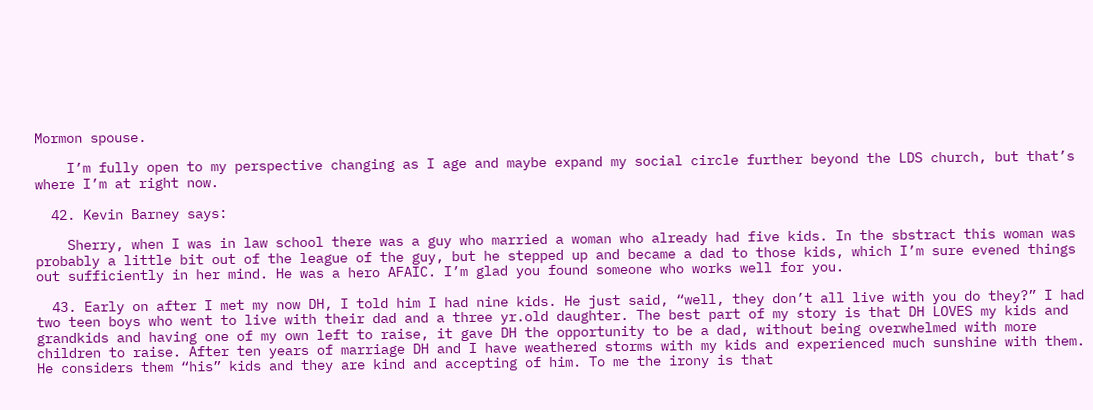Mormon spouse.

    I’m fully open to my perspective changing as I age and maybe expand my social circle further beyond the LDS church, but that’s where I’m at right now.

  42. Kevin Barney says:

    Sherry, when I was in law school there was a guy who married a woman who already had five kids. In the sbstract this woman was probably a little bit out of the league of the guy, but he stepped up and became a dad to those kids, which I’m sure evened things out sufficiently in her mind. He was a hero AFAIC. I’m glad you found someone who works well for you.

  43. Early on after I met my now DH, I told him I had nine kids. He just said, “well, they don’t all live with you do they?” I had two teen boys who went to live with their dad and a three yr.old daughter. The best part of my story is that DH LOVES my kids and grandkids and having one of my own left to raise, it gave DH the opportunity to be a dad, without being overwhelmed with more children to raise. After ten years of marriage DH and I have weathered storms with my kids and experienced much sunshine with them. He considers them “his” kids and they are kind and accepting of him. To me the irony is that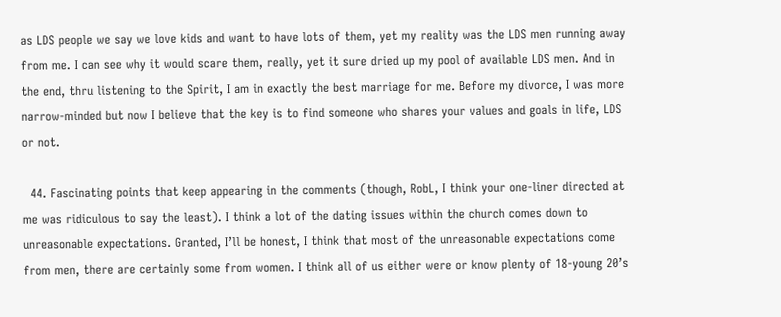as LDS people we say we love kids and want to have lots of them, yet my reality was the LDS men running away from me. I can see why it would scare them, really, yet it sure dried up my pool of available LDS men. And in the end, thru listening to the Spirit, I am in exactly the best marriage for me. Before my divorce, I was more narrow-minded but now I believe that the key is to find someone who shares your values and goals in life, LDS or not.

  44. Fascinating points that keep appearing in the comments (though, RobL, I think your one-liner directed at me was ridiculous to say the least). I think a lot of the dating issues within the church comes down to unreasonable expectations. Granted, I’ll be honest, I think that most of the unreasonable expectations come from men, there are certainly some from women. I think all of us either were or know plenty of 18-young 20’s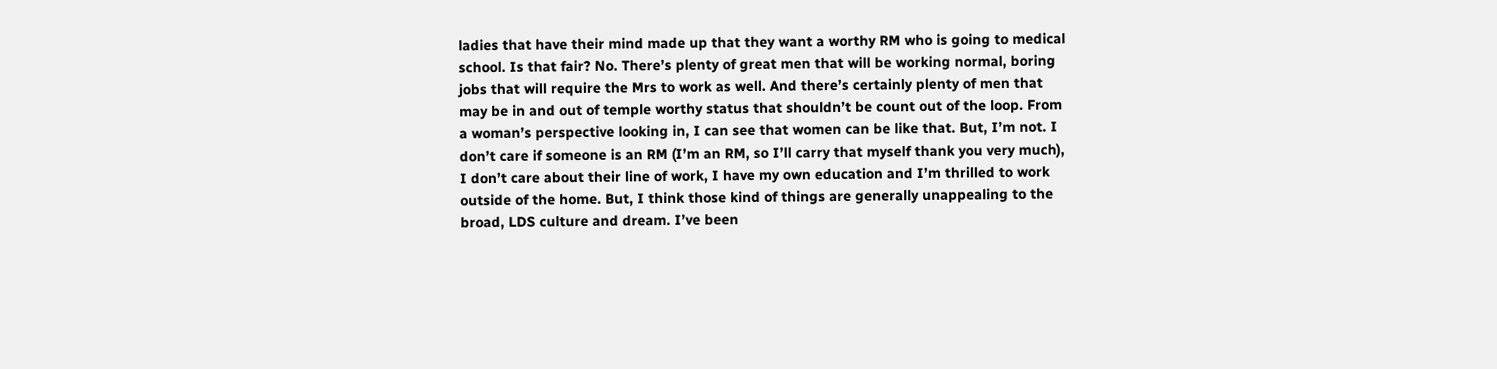ladies that have their mind made up that they want a worthy RM who is going to medical school. Is that fair? No. There’s plenty of great men that will be working normal, boring jobs that will require the Mrs to work as well. And there’s certainly plenty of men that may be in and out of temple worthy status that shouldn’t be count out of the loop. From a woman’s perspective looking in, I can see that women can be like that. But, I’m not. I don’t care if someone is an RM (I’m an RM, so I’ll carry that myself thank you very much), I don’t care about their line of work, I have my own education and I’m thrilled to work outside of the home. But, I think those kind of things are generally unappealing to the broad, LDS culture and dream. I’ve been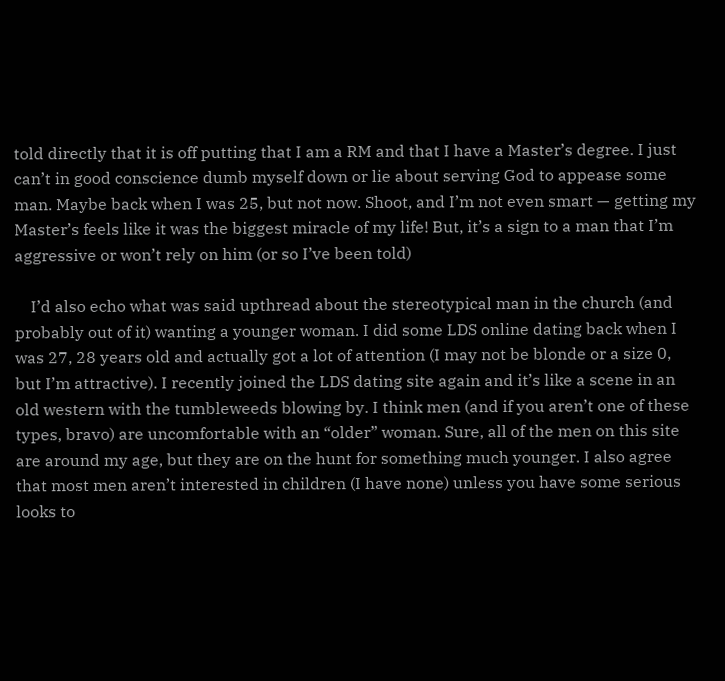told directly that it is off putting that I am a RM and that I have a Master’s degree. I just can’t in good conscience dumb myself down or lie about serving God to appease some man. Maybe back when I was 25, but not now. Shoot, and I’m not even smart — getting my Master’s feels like it was the biggest miracle of my life! But, it’s a sign to a man that I’m aggressive or won’t rely on him (or so I’ve been told)

    I’d also echo what was said upthread about the stereotypical man in the church (and probably out of it) wanting a younger woman. I did some LDS online dating back when I was 27, 28 years old and actually got a lot of attention (I may not be blonde or a size 0, but I’m attractive). I recently joined the LDS dating site again and it’s like a scene in an old western with the tumbleweeds blowing by. I think men (and if you aren’t one of these types, bravo) are uncomfortable with an “older” woman. Sure, all of the men on this site are around my age, but they are on the hunt for something much younger. I also agree that most men aren’t interested in children (I have none) unless you have some serious looks to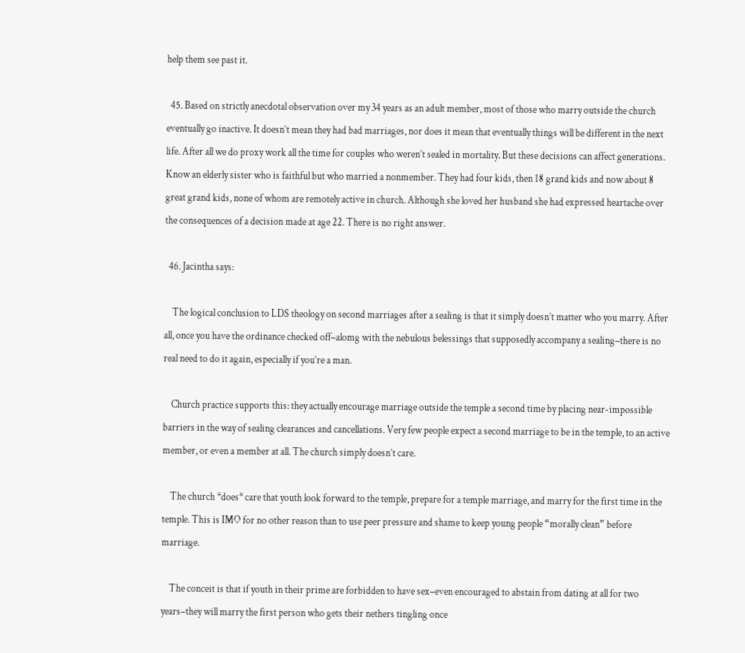help them see past it.

  45. Based on strictly anecdotal observation over my 34 years as an adult member, most of those who marry outside the church eventually go inactive. It doesn’t mean they had bad marriages, nor does it mean that eventually things will be different in the next life. After all we do proxy work all the time for couples who weren’t sealed in mortality. But these decisions can affect generations. Know an elderly sister who is faithful but who married a nonmember. They had four kids, then 18 grand kids and now about 8 great grand kids, none of whom are remotely active in church. Although she loved her husband she had expressed heartache over the consequences of a decision made at age 22. There is no right answer.

  46. Jacintha says:

    The logical conclusion to LDS theology on second marriages after a sealing is that it simply doesn’t matter who you marry. After all, once you have the ordinance checked off–alomg with the nebulous belessings that supposedly accompany a sealing–there is no real need to do it again, especially if you’re a man.

    Church practice supports this: they actually encourage marriage outside the temple a second time by placing near-impossible barriers in the way of sealing clearances and cancellations. Very few people expect a second marriage to be in the temple, to an active member, or even a member at all. The church simply doesn’t care.

    The church *does* care that youth look forward to the temple, prepare for a temple marriage, and marry for the first time in the temple. This is IMO for no other reason than to use peer pressure and shame to keep young people “morally clean” before marriage.

    The conceit is that if youth in their prime are forbidden to have sex–even encouraged to abstain from dating at all for two years–they will marry the first person who gets their nethers tingling once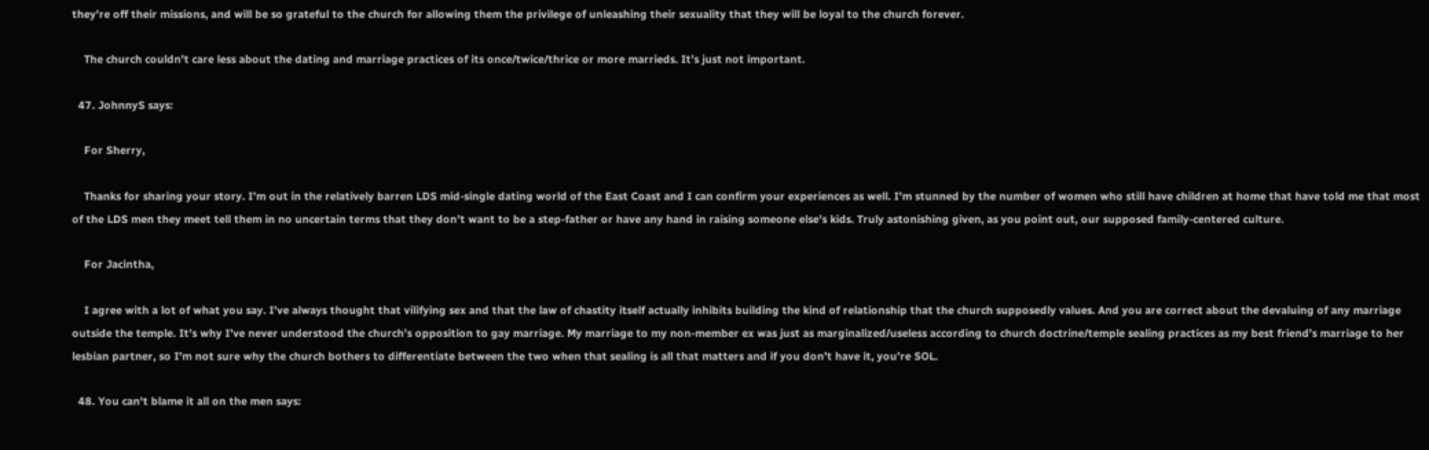they’re off their missions, and will be so grateful to the church for allowing them the privilege of unleashing their sexuality that they will be loyal to the church forever.

    The church couldn’t care less about the dating and marriage practices of its once/twice/thrice or more marrieds. It’s just not important.

  47. JohnnyS says:

    For Sherry,

    Thanks for sharing your story. I’m out in the relatively barren LDS mid-single dating world of the East Coast and I can confirm your experiences as well. I’m stunned by the number of women who still have children at home that have told me that most of the LDS men they meet tell them in no uncertain terms that they don’t want to be a step-father or have any hand in raising someone else’s kids. Truly astonishing given, as you point out, our supposed family-centered culture.

    For Jacintha,

    I agree with a lot of what you say. I’ve always thought that vilifying sex and that the law of chastity itself actually inhibits building the kind of relationship that the church supposedly values. And you are correct about the devaluing of any marriage outside the temple. It’s why I’ve never understood the church’s opposition to gay marriage. My marriage to my non-member ex was just as marginalized/useless according to church doctrine/temple sealing practices as my best friend’s marriage to her lesbian partner, so I’m not sure why the church bothers to differentiate between the two when that sealing is all that matters and if you don’t have it, you’re SOL.

  48. You can't blame it all on the men says: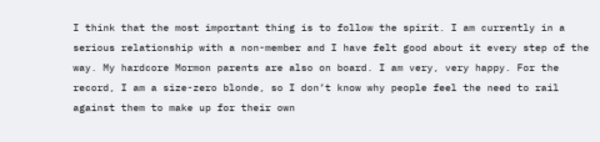I think that the most important thing is to follow the spirit. I am currently in a serious relationship with a non-member and I have felt good about it every step of the way. My hardcore Mormon parents are also on board. I am very, very happy. For the record, I am a size-zero blonde, so I don’t know why people feel the need to rail against them to make up for their own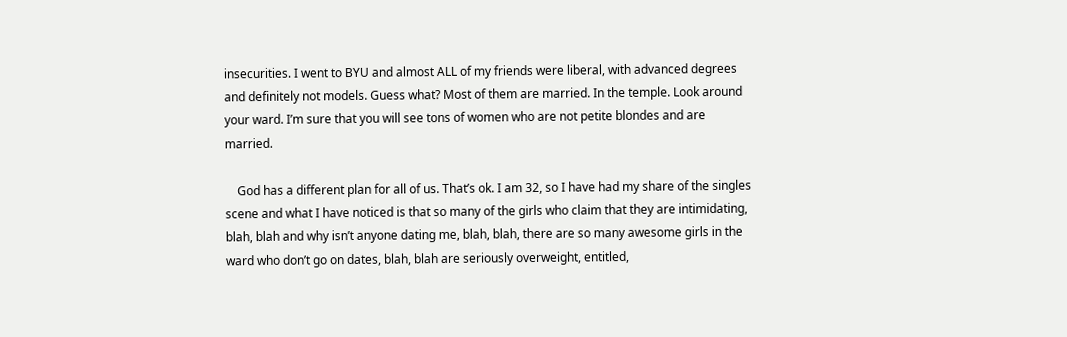insecurities. I went to BYU and almost ALL of my friends were liberal, with advanced degrees and definitely not models. Guess what? Most of them are married. In the temple. Look around your ward. I’m sure that you will see tons of women who are not petite blondes and are married.

    God has a different plan for all of us. That’s ok. I am 32, so I have had my share of the singles scene and what I have noticed is that so many of the girls who claim that they are intimidating, blah, blah and why isn’t anyone dating me, blah, blah, there are so many awesome girls in the ward who don’t go on dates, blah, blah are seriously overweight, entitled,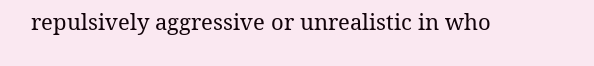repulsively aggressive or unrealistic in who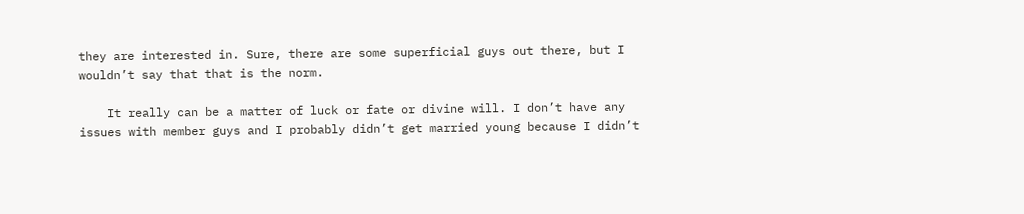they are interested in. Sure, there are some superficial guys out there, but I wouldn’t say that that is the norm.

    It really can be a matter of luck or fate or divine will. I don’t have any issues with member guys and I probably didn’t get married young because I didn’t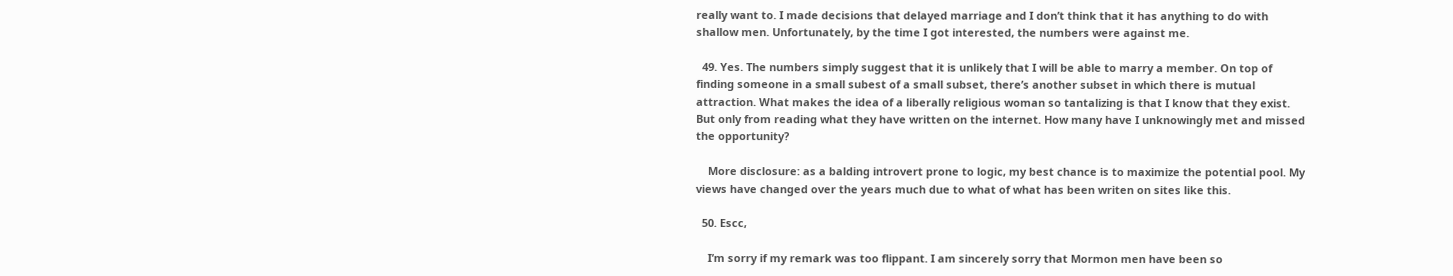really want to. I made decisions that delayed marriage and I don’t think that it has anything to do with shallow men. Unfortunately, by the time I got interested, the numbers were against me.

  49. Yes. The numbers simply suggest that it is unlikely that I will be able to marry a member. On top of finding someone in a small subest of a small subset, there’s another subset in which there is mutual attraction. What makes the idea of a liberally religious woman so tantalizing is that I know that they exist. But only from reading what they have written on the internet. How many have I unknowingly met and missed the opportunity?

    More disclosure: as a balding introvert prone to logic, my best chance is to maximize the potential pool. My views have changed over the years much due to what of what has been writen on sites like this.

  50. Escc,

    I’m sorry if my remark was too flippant. I am sincerely sorry that Mormon men have been so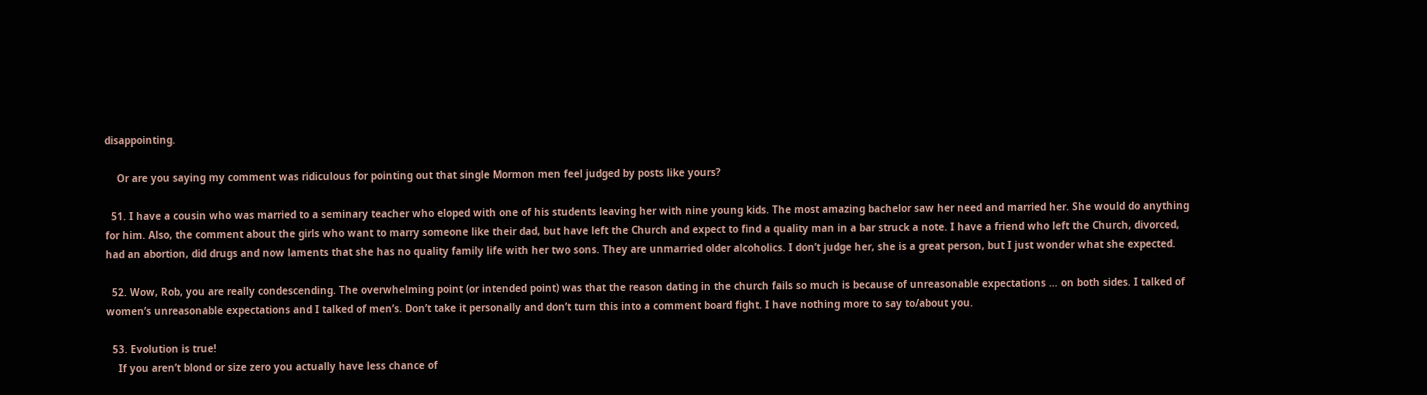disappointing.

    Or are you saying my comment was ridiculous for pointing out that single Mormon men feel judged by posts like yours?

  51. I have a cousin who was married to a seminary teacher who eloped with one of his students leaving her with nine young kids. The most amazing bachelor saw her need and married her. She would do anything for him. Also, the comment about the girls who want to marry someone like their dad, but have left the Church and expect to find a quality man in a bar struck a note. I have a friend who left the Church, divorced, had an abortion, did drugs and now laments that she has no quality family life with her two sons. They are unmarried older alcoholics. I don’t judge her, she is a great person, but I just wonder what she expected.

  52. Wow, Rob, you are really condescending. The overwhelming point (or intended point) was that the reason dating in the church fails so much is because of unreasonable expectations … on both sides. I talked of women’s unreasonable expectations and I talked of men’s. Don’t take it personally and don’t turn this into a comment board fight. I have nothing more to say to/about you.

  53. Evolution is true!
    If you aren’t blond or size zero you actually have less chance of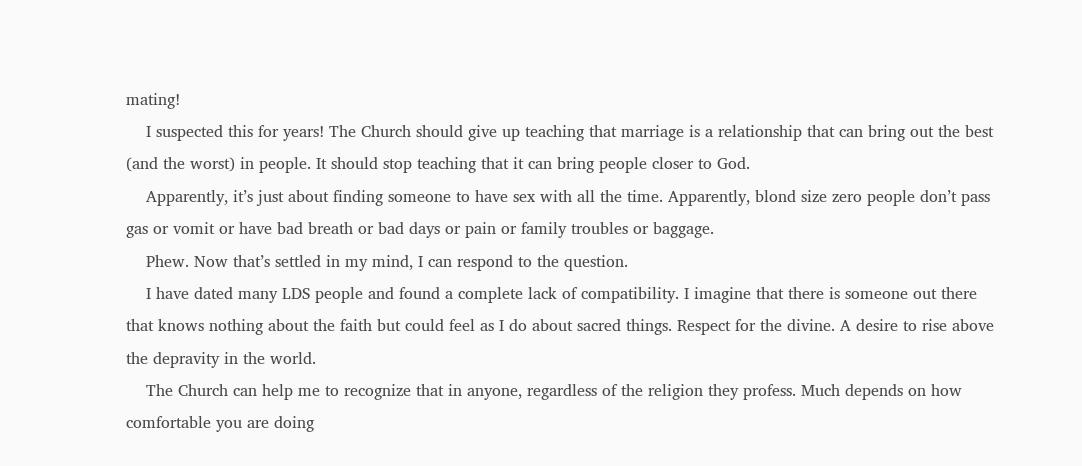mating!
    I suspected this for years! The Church should give up teaching that marriage is a relationship that can bring out the best (and the worst) in people. It should stop teaching that it can bring people closer to God.
    Apparently, it’s just about finding someone to have sex with all the time. Apparently, blond size zero people don’t pass gas or vomit or have bad breath or bad days or pain or family troubles or baggage.
    Phew. Now that’s settled in my mind, I can respond to the question.
    I have dated many LDS people and found a complete lack of compatibility. I imagine that there is someone out there that knows nothing about the faith but could feel as I do about sacred things. Respect for the divine. A desire to rise above the depravity in the world.
    The Church can help me to recognize that in anyone, regardless of the religion they profess. Much depends on how comfortable you are doing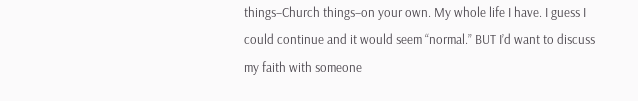things–Church things–on your own. My whole life I have. I guess I could continue and it would seem “normal.” BUT I’d want to discuss my faith with someone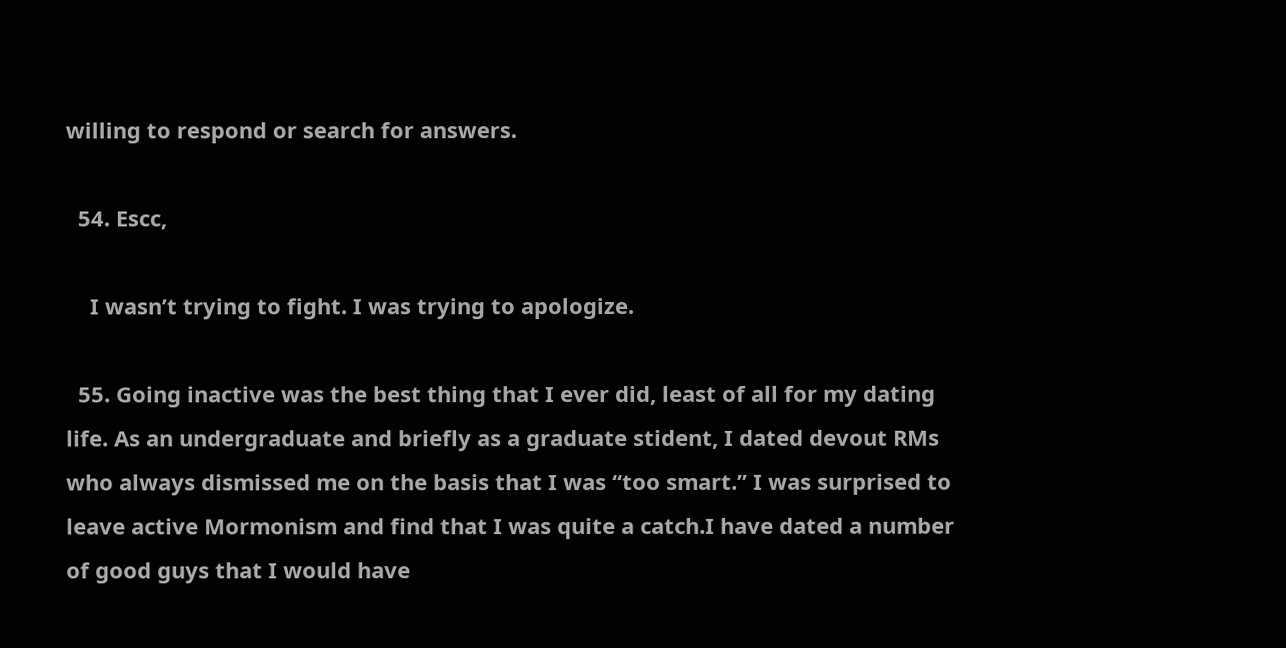willing to respond or search for answers.

  54. Escc,

    I wasn’t trying to fight. I was trying to apologize.

  55. Going inactive was the best thing that I ever did, least of all for my dating life. As an undergraduate and briefly as a graduate stident, I dated devout RMs who always dismissed me on the basis that I was “too smart.” I was surprised to leave active Mormonism and find that I was quite a catch.I have dated a number of good guys that I would have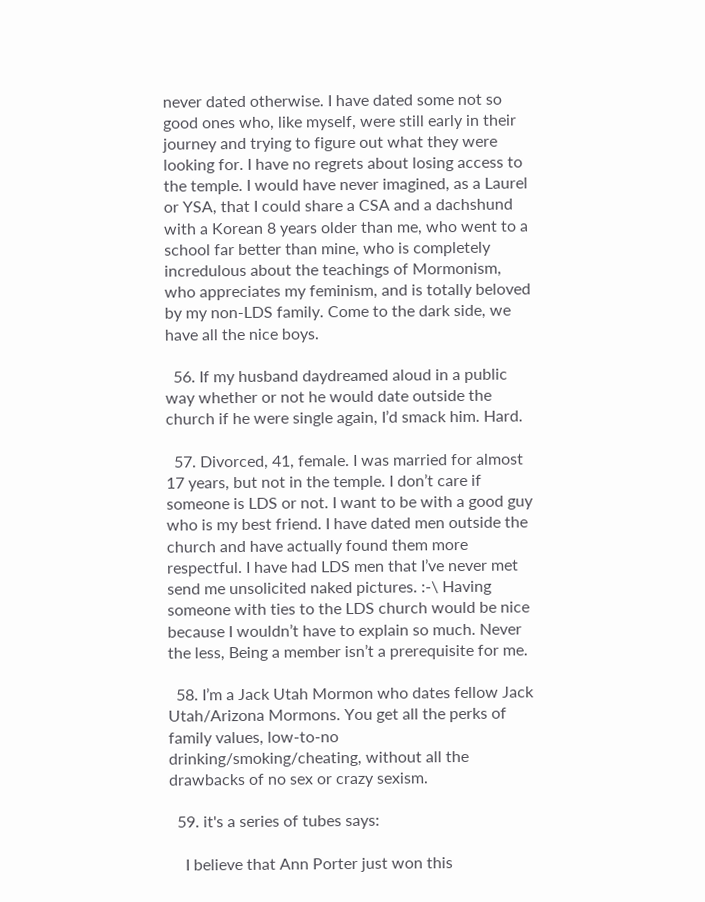never dated otherwise. I have dated some not so good ones who, like myself, were still early in their journey and trying to figure out what they were looking for. I have no regrets about losing access to the temple. I would have never imagined, as a Laurel or YSA, that I could share a CSA and a dachshund with a Korean 8 years older than me, who went to a school far better than mine, who is completely incredulous about the teachings of Mormonism, who appreciates my feminism, and is totally beloved by my non-LDS family. Come to the dark side, we have all the nice boys.

  56. If my husband daydreamed aloud in a public way whether or not he would date outside the church if he were single again, I’d smack him. Hard.

  57. Divorced, 41, female. I was married for almost 17 years, but not in the temple. I don’t care if someone is LDS or not. I want to be with a good guy who is my best friend. I have dated men outside the church and have actually found them more respectful. I have had LDS men that I’ve never met send me unsolicited naked pictures. :-\ Having someone with ties to the LDS church would be nice because I wouldn’t have to explain so much. Never the less, Being a member isn’t a prerequisite for me.

  58. I’m a Jack Utah Mormon who dates fellow Jack Utah/Arizona Mormons. You get all the perks of family values, low-to-no drinking/smoking/cheating, without all the drawbacks of no sex or crazy sexism.

  59. it's a series of tubes says:

    I believe that Ann Porter just won this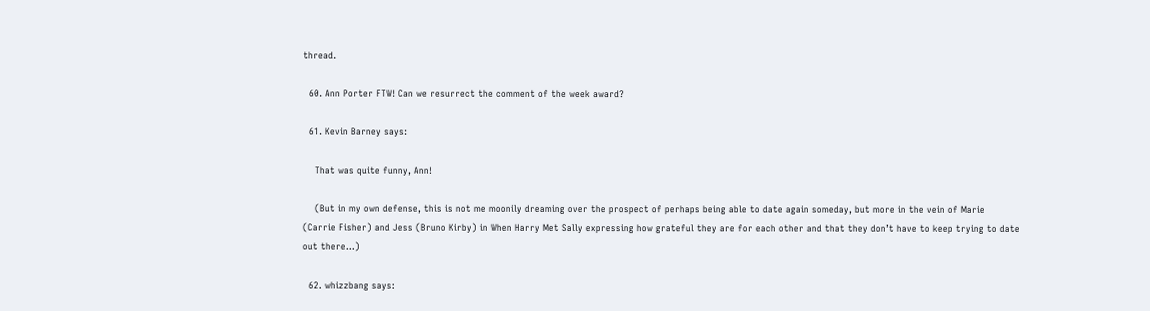thread.

  60. Ann Porter FTW! Can we resurrect the comment of the week award?

  61. Kevin Barney says:

    That was quite funny, Ann!

    (But in my own defense, this is not me moonily dreaming over the prospect of perhaps being able to date again someday, but more in the vein of Marie (Carrie Fisher) and Jess (Bruno Kirby) in When Harry Met Sally expressing how grateful they are for each other and that they don’t have to keep trying to date out there…)

  62. whizzbang says: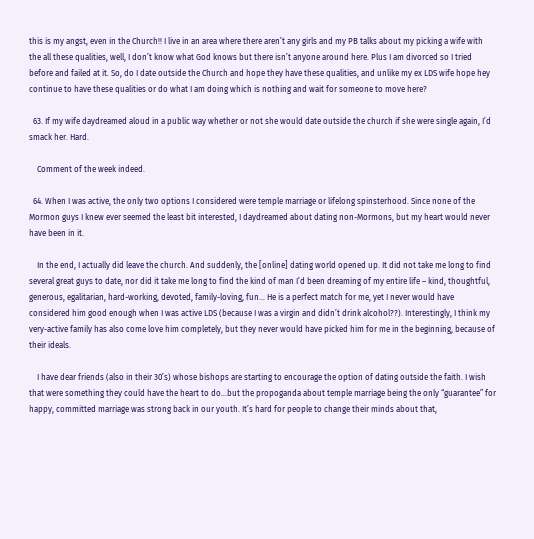this is my angst, even in the Church!! I live in an area where there aren’t any girls and my PB talks about my picking a wife with the all these qualities, well, I don’t know what God knows but there isn’t anyone around here. Plus I am divorced so I tried before and failed at it. So, do I date outside the Church and hope they have these qualities, and unlike my ex LDS wife hope hey continue to have these qualities or do what I am doing which is nothing and wait for someone to move here?

  63. If my wife daydreamed aloud in a public way whether or not she would date outside the church if she were single again, I’d smack her. Hard.

    Comment of the week indeed.

  64. When I was active, the only two options I considered were temple marriage or lifelong spinsterhood. Since none of the Mormon guys I knew ever seemed the least bit interested, I daydreamed about dating non-Mormons, but my heart would never have been in it.

    In the end, I actually did leave the church. And suddenly, the [online] dating world opened up. It did not take me long to find several great guys to date, nor did it take me long to find the kind of man I’d been dreaming of my entire life – kind, thoughtful, generous, egalitarian, hard-working, devoted, family-loving, fun… He is a perfect match for me, yet I never would have considered him good enough when I was active LDS (because I was a virgin and didn’t drink alcohol??). Interestingly, I think my very-active family has also come love him completely, but they never would have picked him for me in the beginning, because of their ideals.

    I have dear friends (also in their 30’s) whose bishops are starting to encourage the option of dating outside the faith. I wish that were something they could have the heart to do…but the propoganda about temple marriage being the only “guarantee” for happy, committed marriage was strong back in our youth. It’s hard for people to change their minds about that,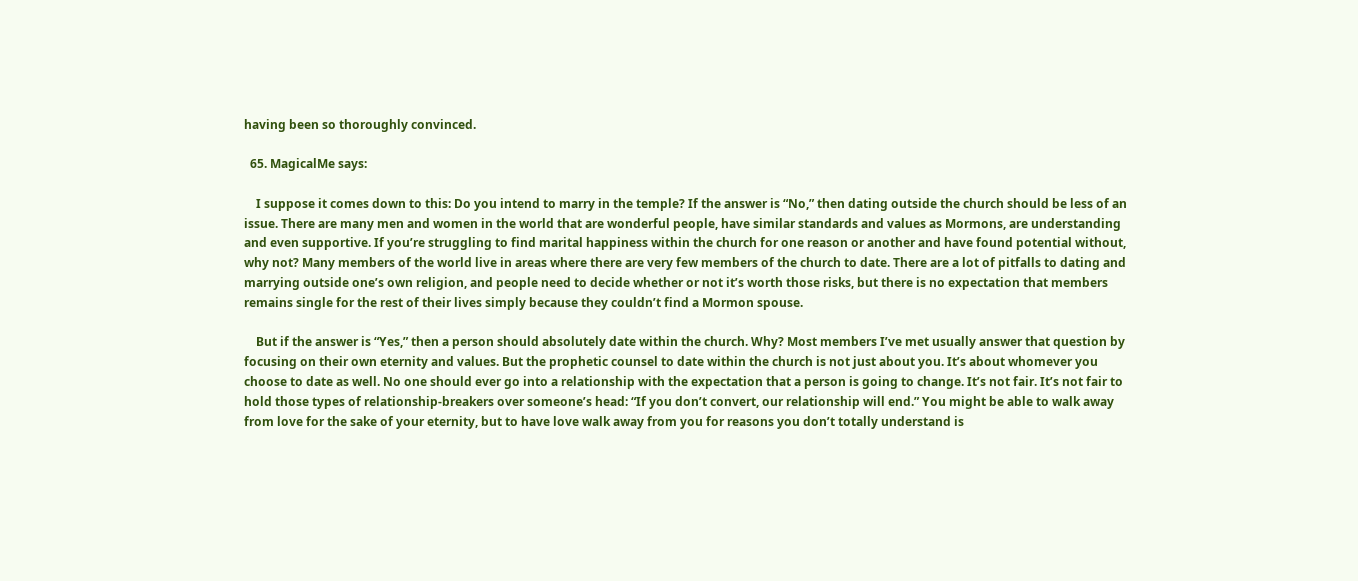having been so thoroughly convinced.

  65. MagicalMe says:

    I suppose it comes down to this: Do you intend to marry in the temple? If the answer is “No,” then dating outside the church should be less of an issue. There are many men and women in the world that are wonderful people, have similar standards and values as Mormons, are understanding and even supportive. If you’re struggling to find marital happiness within the church for one reason or another and have found potential without, why not? Many members of the world live in areas where there are very few members of the church to date. There are a lot of pitfalls to dating and marrying outside one’s own religion, and people need to decide whether or not it’s worth those risks, but there is no expectation that members remains single for the rest of their lives simply because they couldn’t find a Mormon spouse.

    But if the answer is “Yes,” then a person should absolutely date within the church. Why? Most members I’ve met usually answer that question by focusing on their own eternity and values. But the prophetic counsel to date within the church is not just about you. It’s about whomever you choose to date as well. No one should ever go into a relationship with the expectation that a person is going to change. It’s not fair. It’s not fair to hold those types of relationship-breakers over someone’s head: “If you don’t convert, our relationship will end.” You might be able to walk away from love for the sake of your eternity, but to have love walk away from you for reasons you don’t totally understand is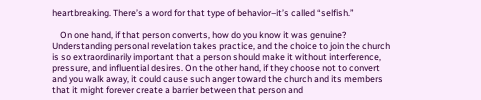heartbreaking. There’s a word for that type of behavior–it’s called “selfish.”

    On one hand, if that person converts, how do you know it was genuine? Understanding personal revelation takes practice, and the choice to join the church is so extraordinarily important that a person should make it without interference, pressure, and influential desires. On the other hand, if they choose not to convert and you walk away, it could cause such anger toward the church and its members that it might forever create a barrier between that person and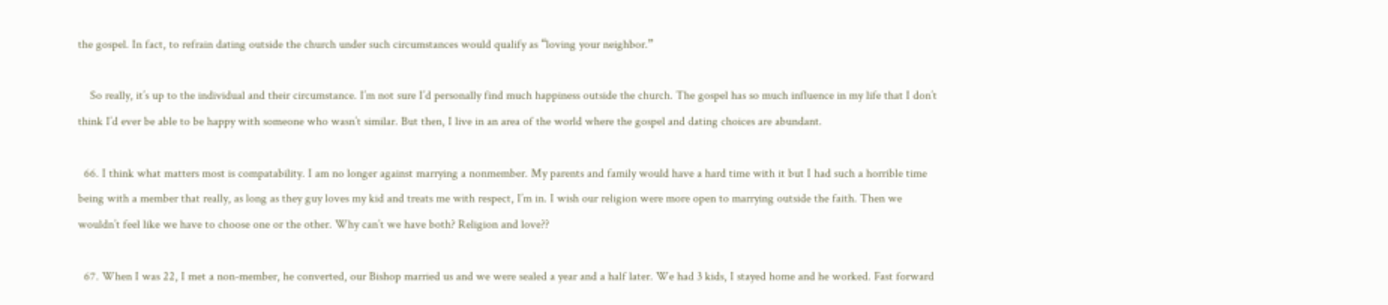the gospel. In fact, to refrain dating outside the church under such circumstances would qualify as “loving your neighbor.”

    So really, it’s up to the individual and their circumstance. I’m not sure I’d personally find much happiness outside the church. The gospel has so much influence in my life that I don’t think I’d ever be able to be happy with someone who wasn’t similar. But then, I live in an area of the world where the gospel and dating choices are abundant.

  66. I think what matters most is compatability. I am no longer against marrying a nonmember. My parents and family would have a hard time with it but I had such a horrible time being with a member that really, as long as they guy loves my kid and treats me with respect, I’m in. I wish our religion were more open to marrying outside the faith. Then we wouldn’t feel like we have to choose one or the other. Why can’t we have both? Religion and love??

  67. When I was 22, I met a non-member, he converted, our Bishop married us and we were sealed a year and a half later. We had 3 kids, I stayed home and he worked. Fast forward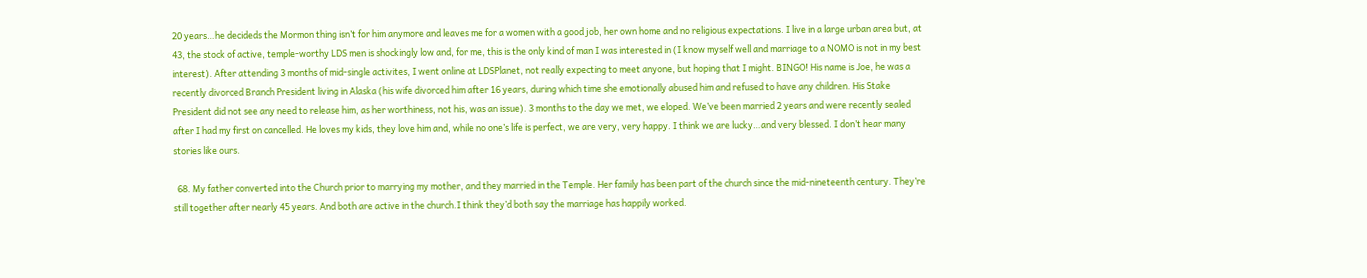20 years…he decideds the Mormon thing isn’t for him anymore and leaves me for a women with a good job, her own home and no religious expectations. I live in a large urban area but, at 43, the stock of active, temple-worthy LDS men is shockingly low and, for me, this is the only kind of man I was interested in (I know myself well and marriage to a NOMO is not in my best interest). After attending 3 months of mid-single activites, I went online at LDSPlanet, not really expecting to meet anyone, but hoping that I might. BINGO! His name is Joe, he was a recently divorced Branch President living in Alaska (his wife divorced him after 16 years, during which time she emotionally abused him and refused to have any children. His Stake President did not see any need to release him, as her worthiness, not his, was an issue). 3 months to the day we met, we eloped. We’ve been married 2 years and were recently sealed after I had my first on cancelled. He loves my kids, they love him and, while no one’s life is perfect, we are very, very happy. I think we are lucky…and very blessed. I don’t hear many stories like ours.

  68. My father converted into the Church prior to marrying my mother, and they married in the Temple. Her family has been part of the church since the mid-nineteenth century. They’re still together after nearly 45 years. And both are active in the church.I think they’d both say the marriage has happily worked.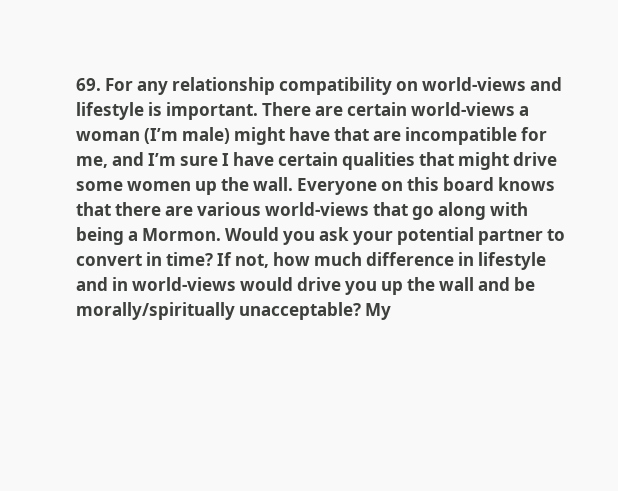69. For any relationship compatibility on world-views and lifestyle is important. There are certain world-views a woman (I’m male) might have that are incompatible for me, and I’m sure I have certain qualities that might drive some women up the wall. Everyone on this board knows that there are various world-views that go along with being a Mormon. Would you ask your potential partner to convert in time? If not, how much difference in lifestyle and in world-views would drive you up the wall and be morally/spiritually unacceptable? My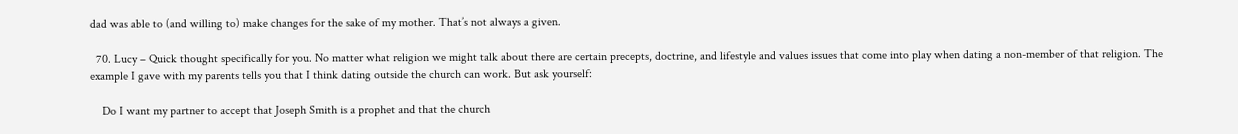dad was able to (and willing to) make changes for the sake of my mother. That’s not always a given.

  70. Lucy – Quick thought specifically for you. No matter what religion we might talk about there are certain precepts, doctrine, and lifestyle and values issues that come into play when dating a non-member of that religion. The example I gave with my parents tells you that I think dating outside the church can work. But ask yourself:

    Do I want my partner to accept that Joseph Smith is a prophet and that the church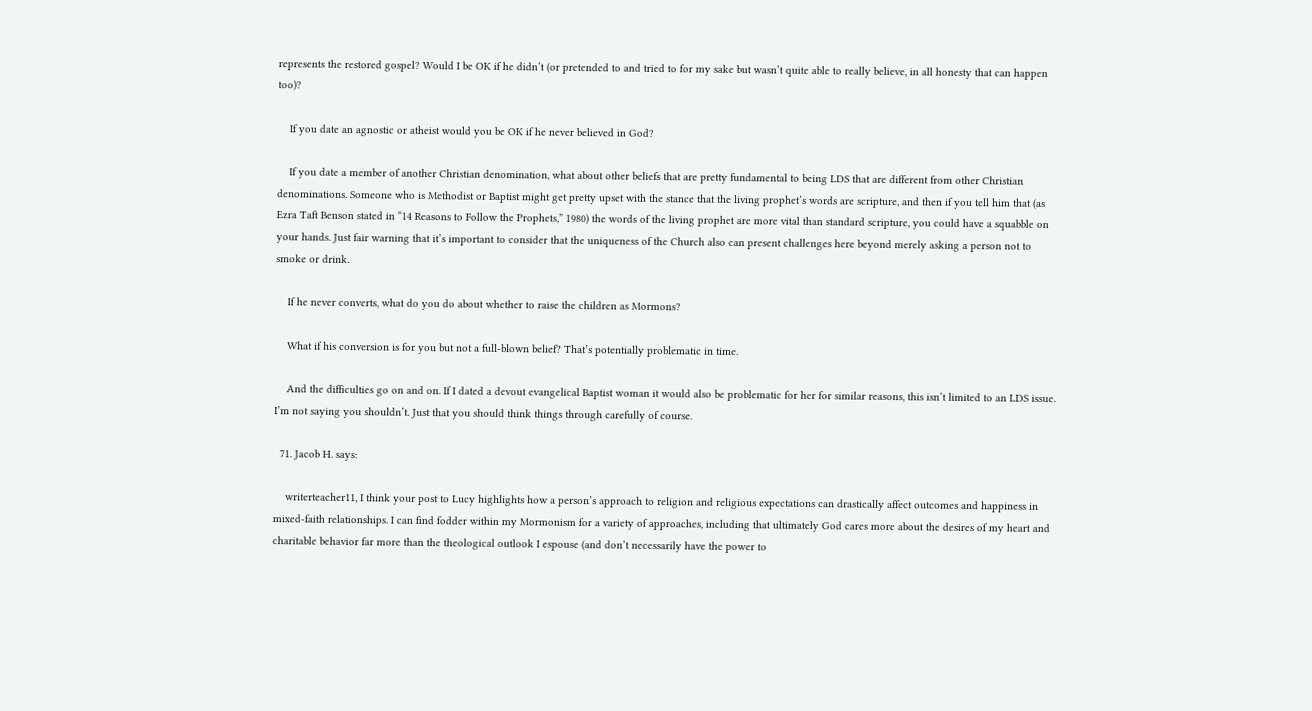represents the restored gospel? Would I be OK if he didn’t (or pretended to and tried to for my sake but wasn’t quite able to really believe, in all honesty that can happen too)?

    If you date an agnostic or atheist would you be OK if he never believed in God?

    If you date a member of another Christian denomination, what about other beliefs that are pretty fundamental to being LDS that are different from other Christian denominations. Someone who is Methodist or Baptist might get pretty upset with the stance that the living prophet’s words are scripture, and then if you tell him that (as Ezra Taft Benson stated in “14 Reasons to Follow the Prophets,” 1980) the words of the living prophet are more vital than standard scripture, you could have a squabble on your hands. Just fair warning that it’s important to consider that the uniqueness of the Church also can present challenges here beyond merely asking a person not to smoke or drink.

    If he never converts, what do you do about whether to raise the children as Mormons?

    What if his conversion is for you but not a full-blown belief? That’s potentially problematic in time.

    And the difficulties go on and on. If I dated a devout evangelical Baptist woman it would also be problematic for her for similar reasons, this isn’t limited to an LDS issue. I’m not saying you shouldn’t. Just that you should think things through carefully of course.

  71. Jacob H. says:

    writerteacher11, I think your post to Lucy highlights how a person’s approach to religion and religious expectations can drastically affect outcomes and happiness in mixed-faith relationships. I can find fodder within my Mormonism for a variety of approaches, including that ultimately God cares more about the desires of my heart and charitable behavior far more than the theological outlook I espouse (and don’t necessarily have the power to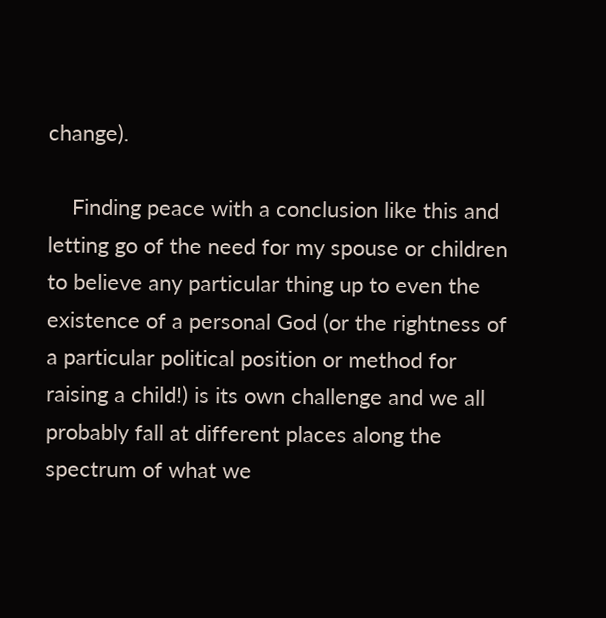change).

    Finding peace with a conclusion like this and letting go of the need for my spouse or children to believe any particular thing up to even the existence of a personal God (or the rightness of a particular political position or method for raising a child!) is its own challenge and we all probably fall at different places along the spectrum of what we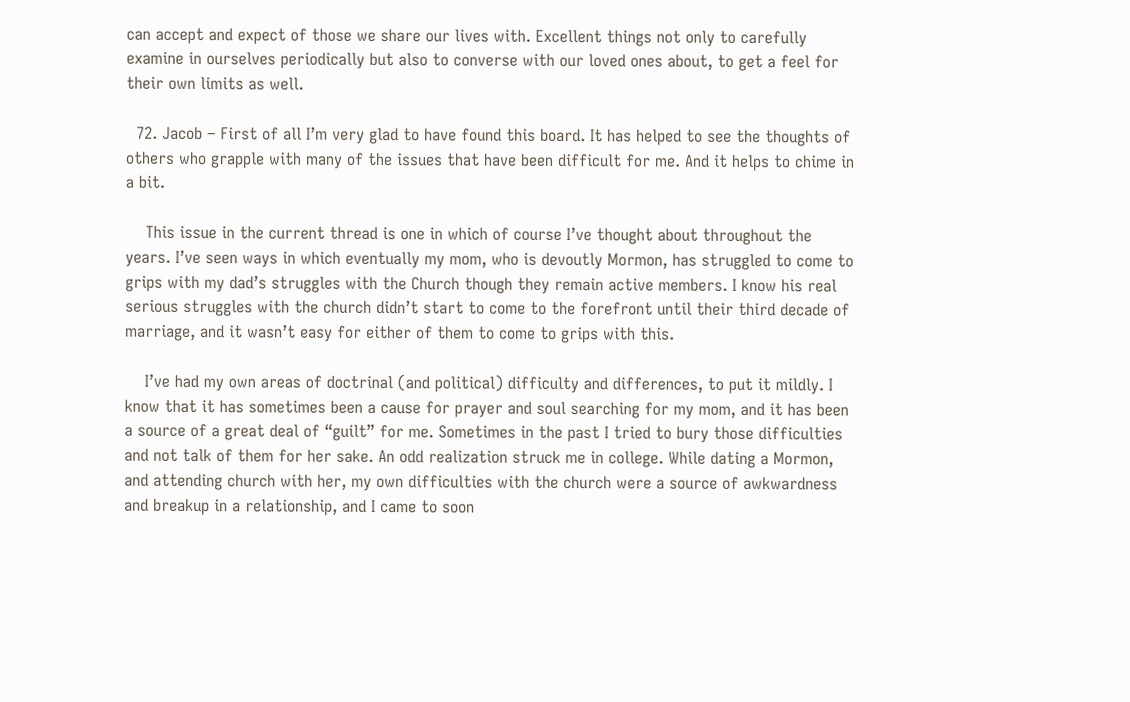can accept and expect of those we share our lives with. Excellent things not only to carefully examine in ourselves periodically but also to converse with our loved ones about, to get a feel for their own limits as well.

  72. Jacob – First of all I’m very glad to have found this board. It has helped to see the thoughts of others who grapple with many of the issues that have been difficult for me. And it helps to chime in a bit.

    This issue in the current thread is one in which of course I’ve thought about throughout the years. I’ve seen ways in which eventually my mom, who is devoutly Mormon, has struggled to come to grips with my dad’s struggles with the Church though they remain active members. I know his real serious struggles with the church didn’t start to come to the forefront until their third decade of marriage, and it wasn’t easy for either of them to come to grips with this.

    I’ve had my own areas of doctrinal (and political) difficulty and differences, to put it mildly. I know that it has sometimes been a cause for prayer and soul searching for my mom, and it has been a source of a great deal of “guilt” for me. Sometimes in the past I tried to bury those difficulties and not talk of them for her sake. An odd realization struck me in college. While dating a Mormon, and attending church with her, my own difficulties with the church were a source of awkwardness and breakup in a relationship, and I came to soon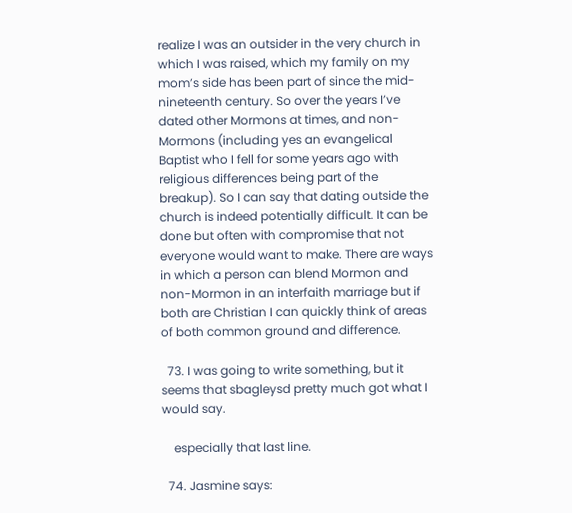realize I was an outsider in the very church in which I was raised, which my family on my mom’s side has been part of since the mid-nineteenth century. So over the years I’ve dated other Mormons at times, and non-Mormons (including yes an evangelical Baptist who I fell for some years ago with religious differences being part of the breakup). So I can say that dating outside the church is indeed potentially difficult. It can be done but often with compromise that not everyone would want to make. There are ways in which a person can blend Mormon and non-Mormon in an interfaith marriage but if both are Christian I can quickly think of areas of both common ground and difference.

  73. I was going to write something, but it seems that sbagleysd pretty much got what I would say.

    especially that last line.

  74. Jasmine says: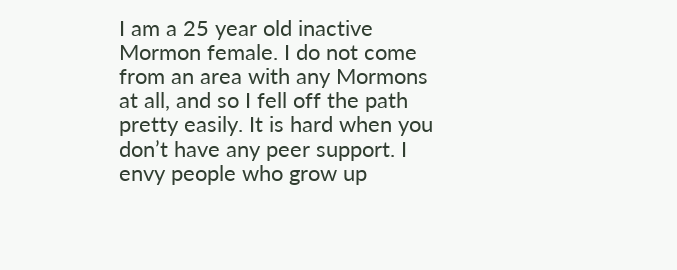I am a 25 year old inactive Mormon female. I do not come from an area with any Mormons at all, and so I fell off the path pretty easily. It is hard when you don’t have any peer support. I envy people who grow up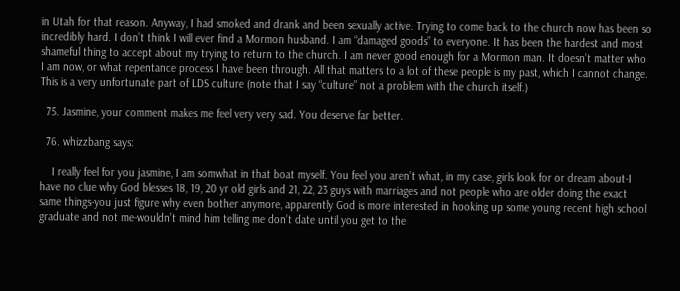in Utah for that reason. Anyway, I had smoked and drank and been sexually active. Trying to come back to the church now has been so incredibly hard. I don’t think I will ever find a Mormon husband. I am “damaged goods” to everyone. It has been the hardest and most shameful thing to accept about my trying to return to the church. I am never good enough for a Mormon man. It doesn’t matter who I am now, or what repentance process I have been through. All that matters to a lot of these people is my past, which I cannot change. This is a very unfortunate part of LDS culture (note that I say “culture” not a problem with the church itself.)

  75. Jasmine, your comment makes me feel very very sad. You deserve far better.

  76. whizzbang says:

    I really feel for you jasmine, I am somwhat in that boat myself. You feel you aren’t what, in my case, girls look for or dream about-I have no clue why God blesses 18, 19, 20 yr old girls and 21, 22, 23 guys with marriages and not people who are older doing the exact same things-you just figure why even bother anymore, apparently God is more interested in hooking up some young recent high school graduate and not me-wouldn’t mind him telling me don’t date until you get to the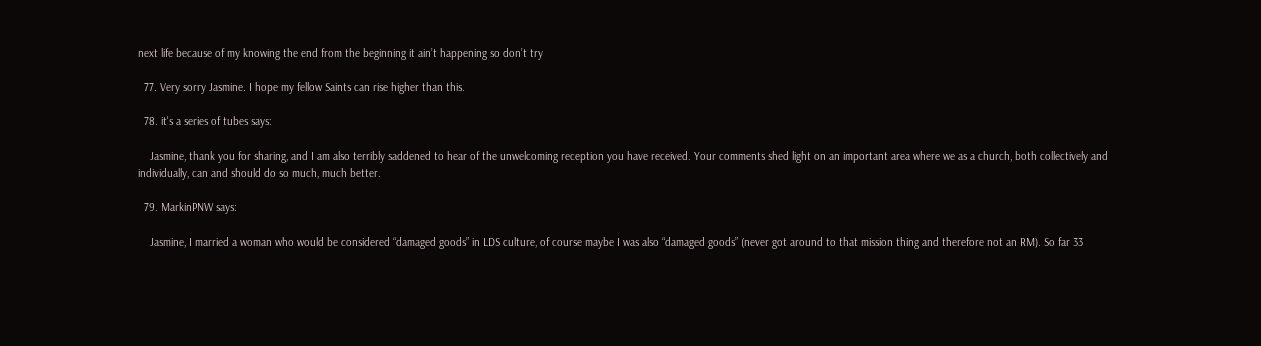next life because of my knowing the end from the beginning it ain’t happening so don’t try

  77. Very sorry Jasmine. I hope my fellow Saints can rise higher than this.

  78. it's a series of tubes says:

    Jasmine, thank you for sharing, and I am also terribly saddened to hear of the unwelcoming reception you have received. Your comments shed light on an important area where we as a church, both collectively and individually, can and should do so much, much better.

  79. MarkinPNW says:

    Jasmine, I married a woman who would be considered “damaged goods” in LDS culture, of course maybe I was also “damaged goods” (never got around to that mission thing and therefore not an RM). So far 33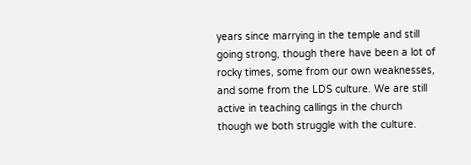years since marrying in the temple and still going strong, though there have been a lot of rocky times, some from our own weaknesses, and some from the LDS culture. We are still active in teaching callings in the church though we both struggle with the culture.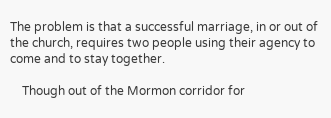The problem is that a successful marriage, in or out of the church, requires two people using their agency to come and to stay together.

    Though out of the Mormon corridor for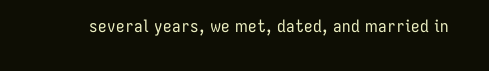several years, we met, dated, and married in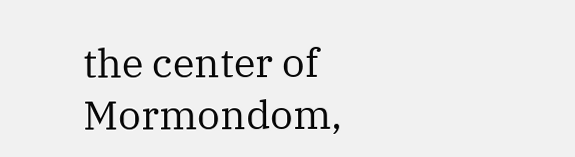the center of Mormondom,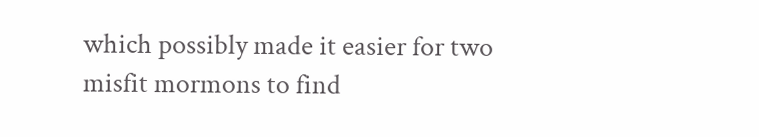which possibly made it easier for two misfit mormons to find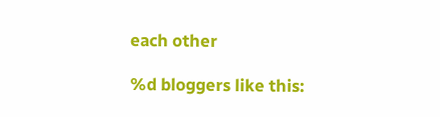each other

%d bloggers like this: